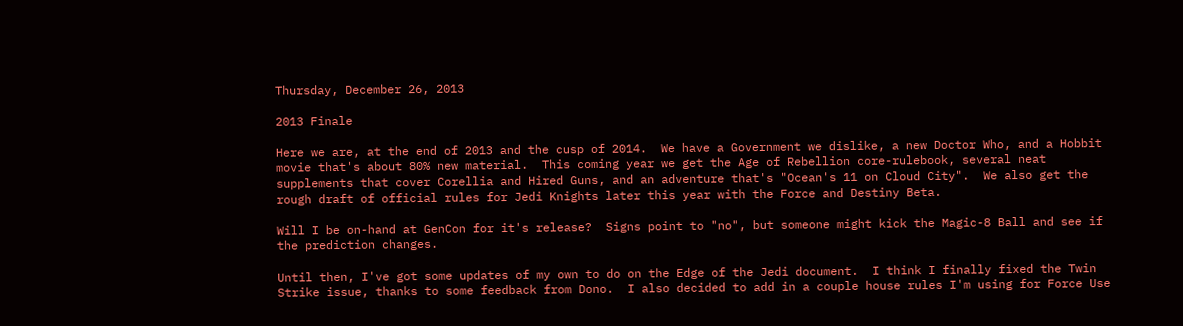Thursday, December 26, 2013

2013 Finale

Here we are, at the end of 2013 and the cusp of 2014.  We have a Government we dislike, a new Doctor Who, and a Hobbit movie that's about 80% new material.  This coming year we get the Age of Rebellion core-rulebook, several neat supplements that cover Corellia and Hired Guns, and an adventure that's "Ocean's 11 on Cloud City".  We also get the rough draft of official rules for Jedi Knights later this year with the Force and Destiny Beta.

Will I be on-hand at GenCon for it's release?  Signs point to "no", but someone might kick the Magic-8 Ball and see if the prediction changes.

Until then, I've got some updates of my own to do on the Edge of the Jedi document.  I think I finally fixed the Twin Strike issue, thanks to some feedback from Dono.  I also decided to add in a couple house rules I'm using for Force Use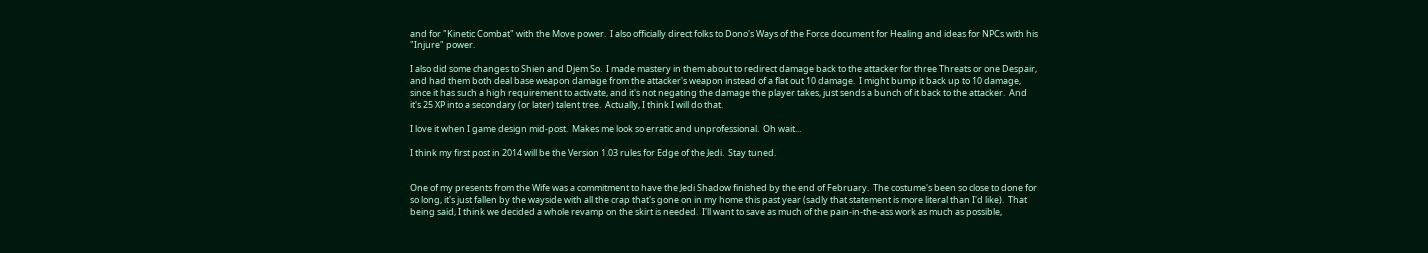and for "Kinetic Combat" with the Move power.  I also officially direct folks to Dono's Ways of the Force document for Healing and ideas for NPCs with his "Injure" power.

I also did some changes to Shien and Djem So.  I made mastery in them about to redirect damage back to the attacker for three Threats or one Despair, and had them both deal base weapon damage from the attacker's weapon instead of a flat out 10 damage.  I might bump it back up to 10 damage, since it has such a high requirement to activate, and it's not negating the damage the player takes, just sends a bunch of it back to the attacker.  And it's 25 XP into a secondary (or later) talent tree.  Actually, I think I will do that.

I love it when I game design mid-post.  Makes me look so erratic and unprofessional.  Oh wait...

I think my first post in 2014 will be the Version 1.03 rules for Edge of the Jedi.  Stay tuned.


One of my presents from the Wife was a commitment to have the Jedi Shadow finished by the end of February.  The costume's been so close to done for so long, it's just fallen by the wayside with all the crap that's gone on in my home this past year (sadly that statement is more literal than I'd like).  That being said, I think we decided a whole revamp on the skirt is needed.  I'll want to save as much of the pain-in-the-ass work as much as possible,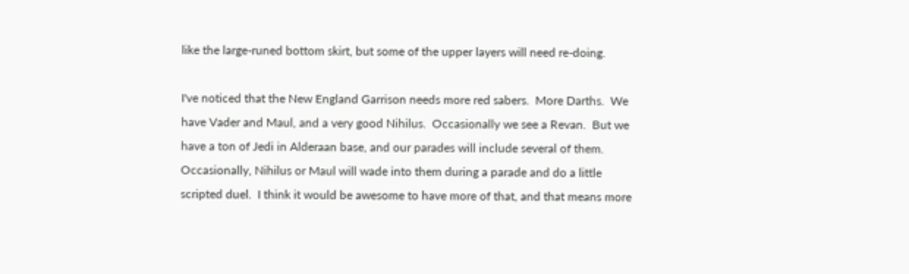like the large-runed bottom skirt, but some of the upper layers will need re-doing.

I've noticed that the New England Garrison needs more red sabers.  More Darths.  We have Vader and Maul, and a very good Nihilus.  Occasionally we see a Revan.  But we have a ton of Jedi in Alderaan base, and our parades will include several of them.  Occasionally, Nihilus or Maul will wade into them during a parade and do a little scripted duel.  I think it would be awesome to have more of that, and that means more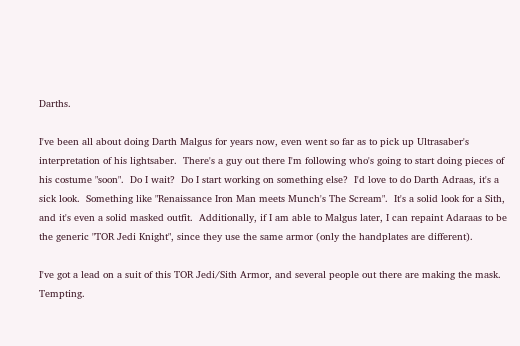Darths.

I've been all about doing Darth Malgus for years now, even went so far as to pick up Ultrasaber's interpretation of his lightsaber.  There's a guy out there I'm following who's going to start doing pieces of his costume "soon".  Do I wait?  Do I start working on something else?  I'd love to do Darth Adraas, it's a sick look.  Something like "Renaissance Iron Man meets Munch's The Scream".  It's a solid look for a Sith, and it's even a solid masked outfit.  Additionally, if I am able to Malgus later, I can repaint Adaraas to be the generic "TOR Jedi Knight", since they use the same armor (only the handplates are different).

I've got a lead on a suit of this TOR Jedi/Sith Armor, and several people out there are making the mask.  Tempting.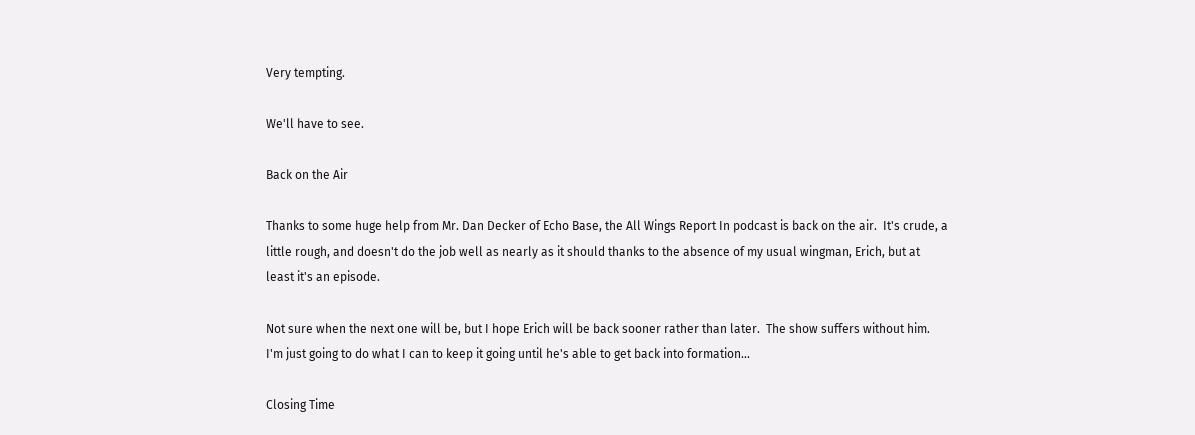Very tempting.

We'll have to see.

Back on the Air

Thanks to some huge help from Mr. Dan Decker of Echo Base, the All Wings Report In podcast is back on the air.  It's crude, a little rough, and doesn't do the job well as nearly as it should thanks to the absence of my usual wingman, Erich, but at least it's an episode.

Not sure when the next one will be, but I hope Erich will be back sooner rather than later.  The show suffers without him.  I'm just going to do what I can to keep it going until he's able to get back into formation...

Closing Time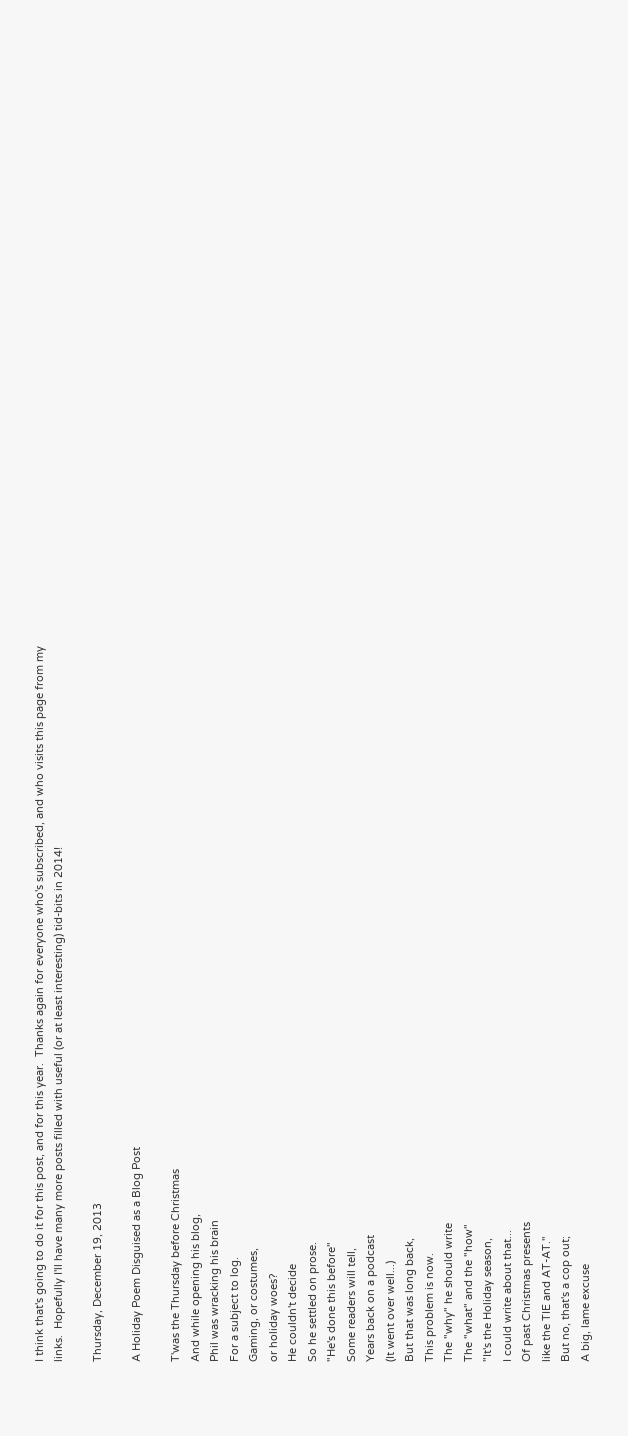I think that's going to do it for this post, and for this year.  Thanks again for everyone who's subscribed, and who visits this page from my links.  Hopefully I'll have many more posts filled with useful (or at least interesting) tid-bits in 2014!

Thursday, December 19, 2013

A Holiday Poem Disguised as a Blog Post

T'was the Thursday before Christmas
And while opening his blog,
Phil was wracking his brain
For a subject to log.
Gaming, or costumes,
or holiday woes?
He couldn't decide
So he settled on prose.
"He's done this before"
Some readers will tell,
Years back on a podcast
(It went over well...)
But that was long back,
This problem is now.
The "why" he should write
The "what" and the "how"
"It's the Holiday season,
I could write about that...
Of past Christmas presents
like the TIE and AT-AT."
But no, that's a cop out;
A big, lame excuse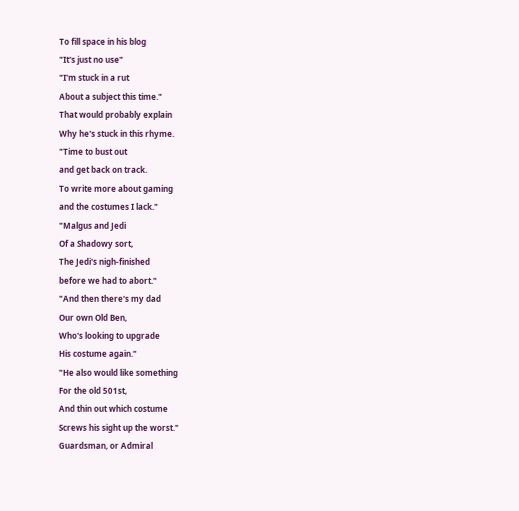To fill space in his blog
"It's just no use"
"I'm stuck in a rut
About a subject this time."
That would probably explain
Why he's stuck in this rhyme.
"Time to bust out
and get back on track.
To write more about gaming
and the costumes I lack."
"Malgus and Jedi
Of a Shadowy sort,
The Jedi's nigh-finished
before we had to abort."
"And then there's my dad
Our own Old Ben,
Who's looking to upgrade
His costume again."
"He also would like something
For the old 501st,
And thin out which costume
Screws his sight up the worst."
Guardsman, or Admiral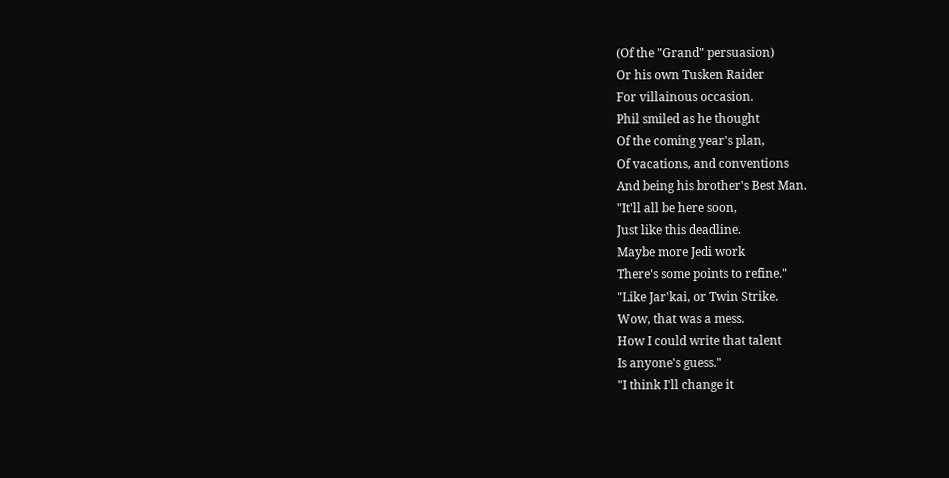(Of the "Grand" persuasion)
Or his own Tusken Raider
For villainous occasion.
Phil smiled as he thought
Of the coming year's plan,
Of vacations, and conventions
And being his brother's Best Man.
"It'll all be here soon,
Just like this deadline.
Maybe more Jedi work
There's some points to refine."
"Like Jar'kai, or Twin Strike.
Wow, that was a mess.
How I could write that talent
Is anyone's guess."
"I think I'll change it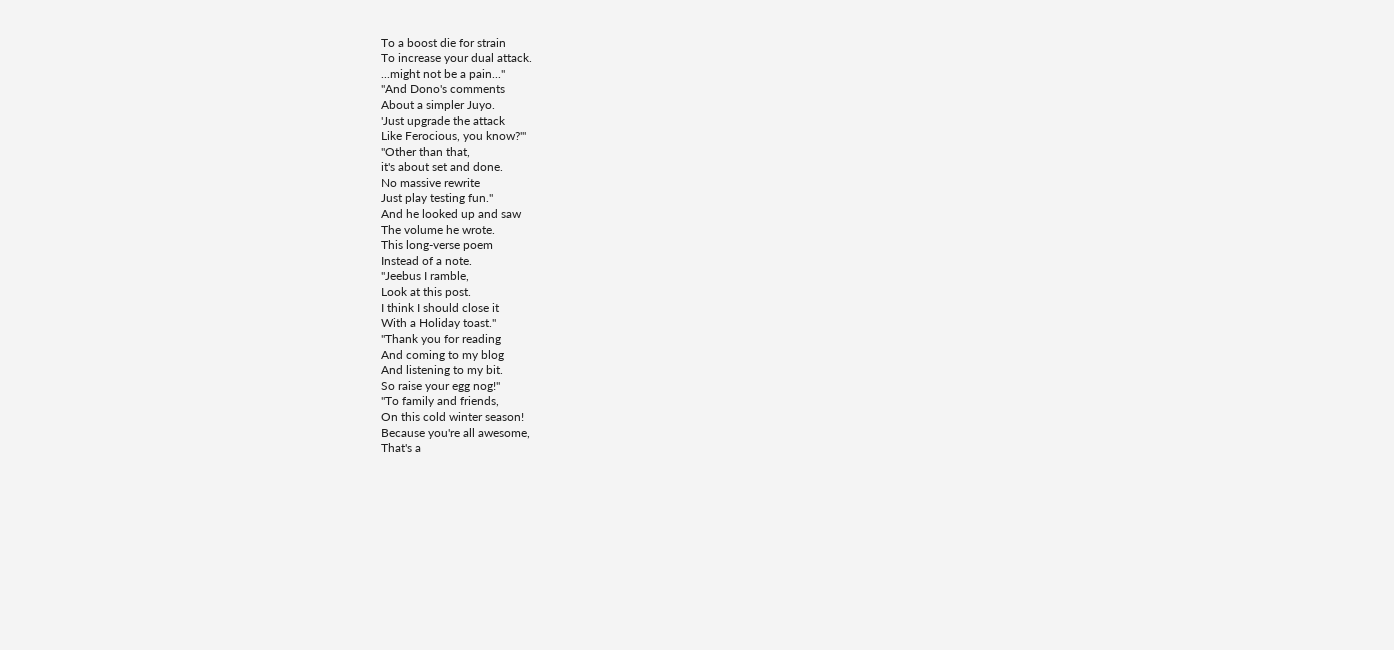To a boost die for strain
To increase your dual attack.
...might not be a pain..."
"And Dono's comments
About a simpler Juyo.
'Just upgrade the attack
Like Ferocious, you know?'"
"Other than that,
it's about set and done.
No massive rewrite
Just play testing fun."
And he looked up and saw
The volume he wrote.
This long-verse poem
Instead of a note.
"Jeebus I ramble,
Look at this post.
I think I should close it
With a Holiday toast."
"Thank you for reading
And coming to my blog
And listening to my bit.
So raise your egg nog!"
"To family and friends,
On this cold winter season!
Because you're all awesome,
That's a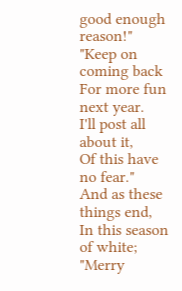good enough reason!"
"Keep on coming back
For more fun next year.
I'll post all about it,
Of this have no fear."
And as these things end,
In this season of white;
"Merry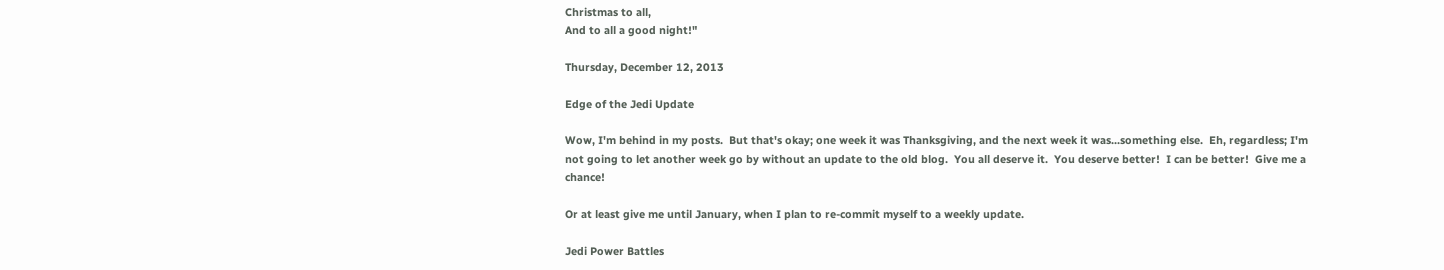Christmas to all,
And to all a good night!"

Thursday, December 12, 2013

Edge of the Jedi Update

Wow, I'm behind in my posts.  But that's okay; one week it was Thanksgiving, and the next week it was...something else.  Eh, regardless; I'm not going to let another week go by without an update to the old blog.  You all deserve it.  You deserve better!  I can be better!  Give me a chance!

Or at least give me until January, when I plan to re-commit myself to a weekly update.

Jedi Power Battles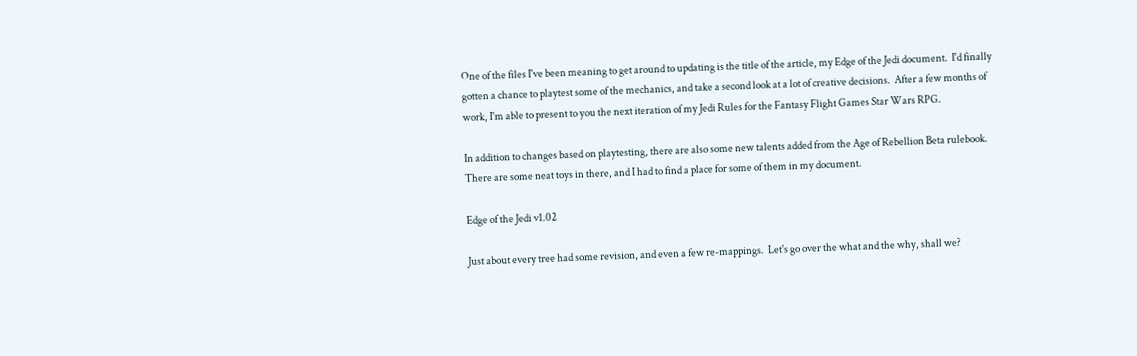One of the files I've been meaning to get around to updating is the title of the article, my Edge of the Jedi document.  I'd finally gotten a chance to playtest some of the mechanics, and take a second look at a lot of creative decisions.  After a few months of work, I'm able to present to you the next iteration of my Jedi Rules for the Fantasy Flight Games Star Wars RPG.

In addition to changes based on playtesting, there are also some new talents added from the Age of Rebellion Beta rulebook.  There are some neat toys in there, and I had to find a place for some of them in my document.

Edge of the Jedi v1.02

Just about every tree had some revision, and even a few re-mappings.  Let's go over the what and the why, shall we?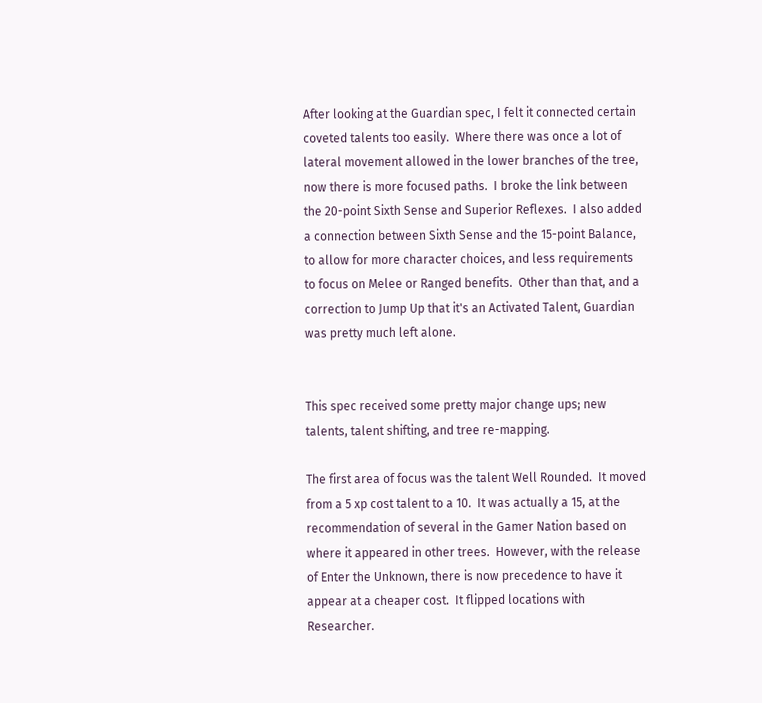After looking at the Guardian spec, I felt it connected certain coveted talents too easily.  Where there was once a lot of lateral movement allowed in the lower branches of the tree, now there is more focused paths.  I broke the link between the 20-point Sixth Sense and Superior Reflexes.  I also added a connection between Sixth Sense and the 15-point Balance, to allow for more character choices, and less requirements to focus on Melee or Ranged benefits.  Other than that, and a correction to Jump Up that it's an Activated Talent, Guardian was pretty much left alone.


This spec received some pretty major change ups; new talents, talent shifting, and tree re-mapping.

The first area of focus was the talent Well Rounded.  It moved from a 5 xp cost talent to a 10.  It was actually a 15, at the recommendation of several in the Gamer Nation based on where it appeared in other trees.  However, with the release of Enter the Unknown, there is now precedence to have it appear at a cheaper cost.  It flipped locations with Researcher.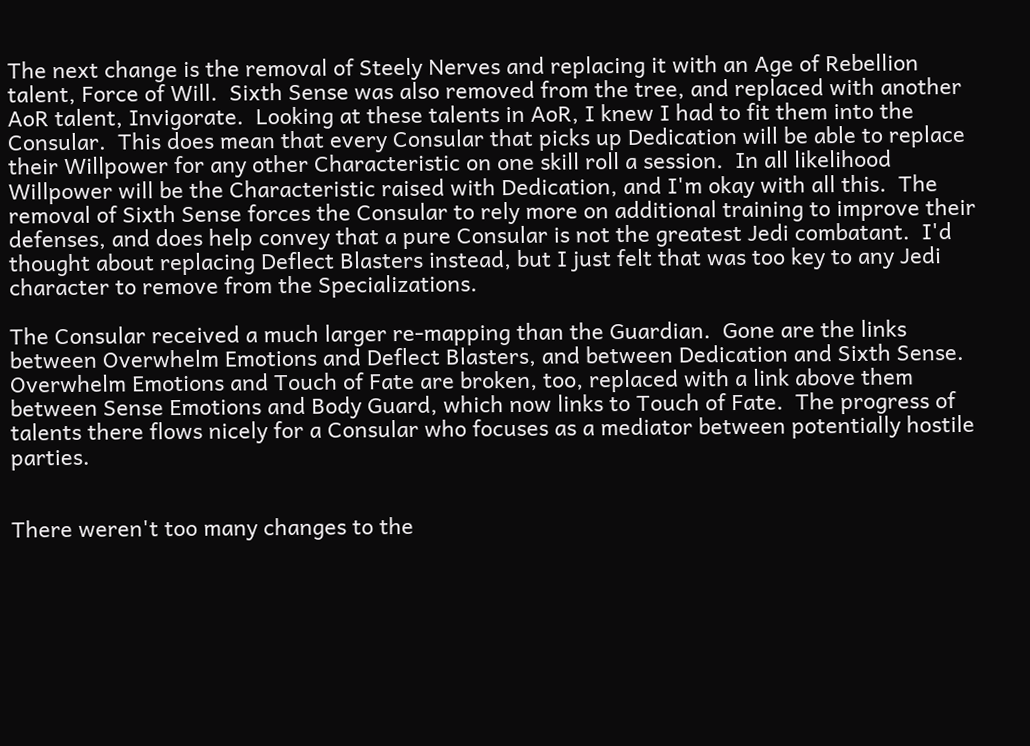The next change is the removal of Steely Nerves and replacing it with an Age of Rebellion talent, Force of Will.  Sixth Sense was also removed from the tree, and replaced with another AoR talent, Invigorate.  Looking at these talents in AoR, I knew I had to fit them into the Consular.  This does mean that every Consular that picks up Dedication will be able to replace their Willpower for any other Characteristic on one skill roll a session.  In all likelihood Willpower will be the Characteristic raised with Dedication, and I'm okay with all this.  The removal of Sixth Sense forces the Consular to rely more on additional training to improve their defenses, and does help convey that a pure Consular is not the greatest Jedi combatant.  I'd thought about replacing Deflect Blasters instead, but I just felt that was too key to any Jedi character to remove from the Specializations.

The Consular received a much larger re-mapping than the Guardian.  Gone are the links between Overwhelm Emotions and Deflect Blasters, and between Dedication and Sixth Sense. Overwhelm Emotions and Touch of Fate are broken, too, replaced with a link above them between Sense Emotions and Body Guard, which now links to Touch of Fate.  The progress of talents there flows nicely for a Consular who focuses as a mediator between potentially hostile parties.


There weren't too many changes to the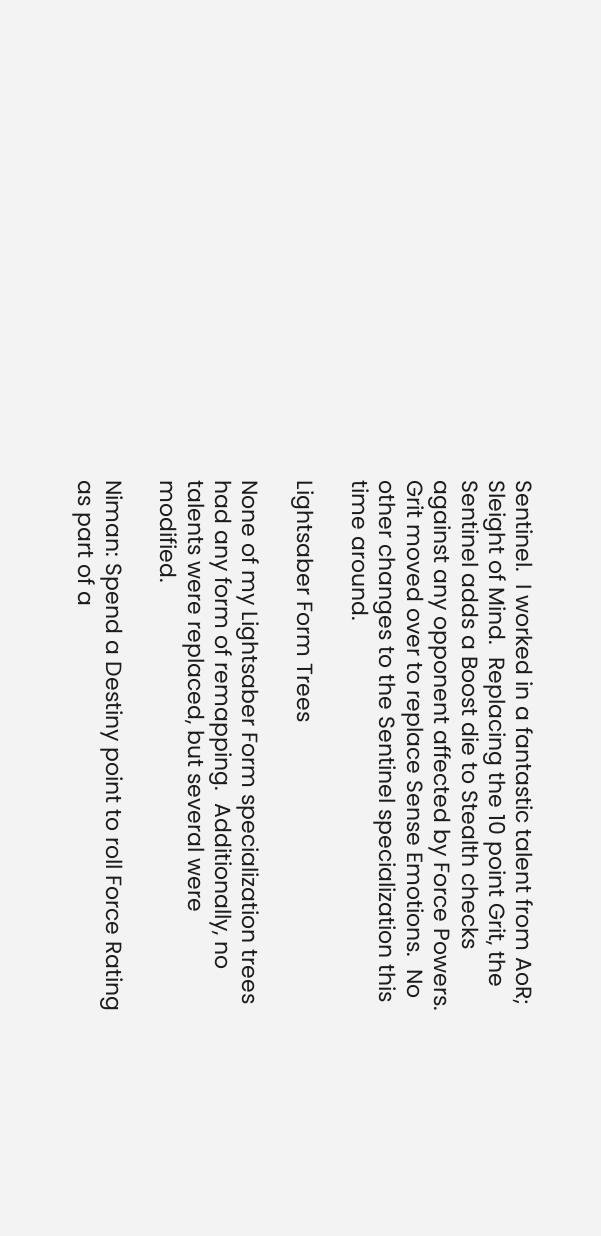Sentinel.  I worked in a fantastic talent from AoR; Sleight of Mind.  Replacing the 10 point Grit, the Sentinel adds a Boost die to Stealth checks against any opponent affected by Force Powers.  Grit moved over to replace Sense Emotions.  No other changes to the Sentinel specialization this time around.

Lightsaber Form Trees

None of my Lightsaber Form specialization trees had any form of remapping.  Additionally, no talents were replaced, but several were modified.

Niman: Spend a Destiny point to roll Force Rating as part of a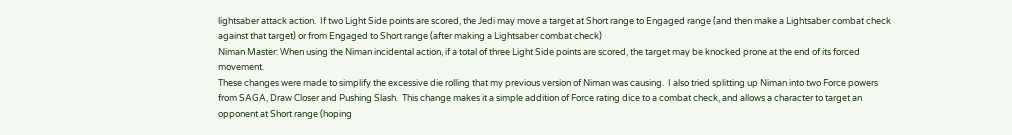lightsaber attack action.  If two Light Side points are scored, the Jedi may move a target at Short range to Engaged range (and then make a Lightsaber combat check against that target) or from Engaged to Short range (after making a Lightsaber combat check)
Niman Master: When using the Niman incidental action, if a total of three Light Side points are scored, the target may be knocked prone at the end of its forced movement.
These changes were made to simplify the excessive die rolling that my previous version of Niman was causing.  I also tried splitting up Niman into two Force powers from SAGA, Draw Closer and Pushing Slash.  This change makes it a simple addition of Force rating dice to a combat check, and allows a character to target an opponent at Short range (hoping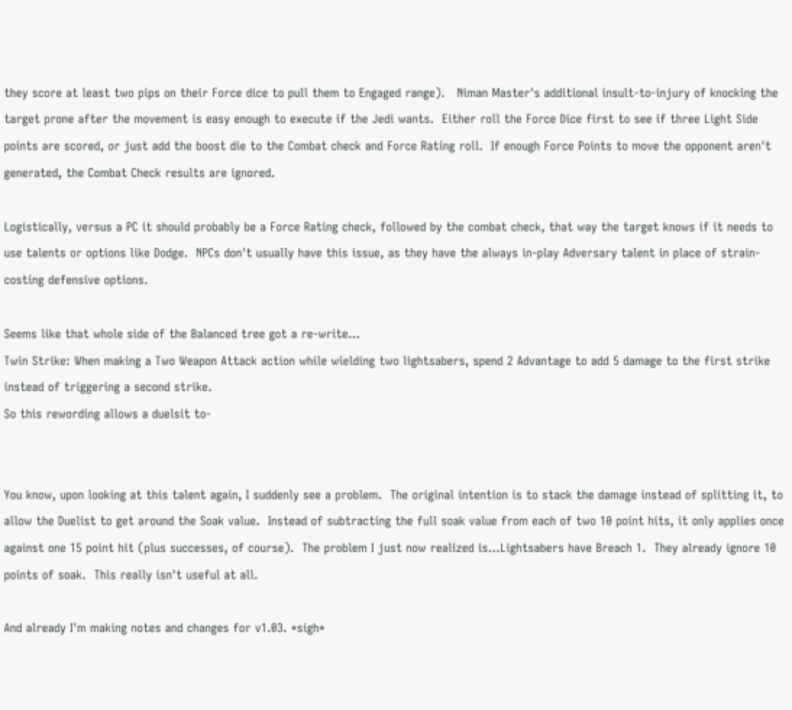they score at least two pips on their Force dice to pull them to Engaged range).   Niman Master's additional insult-to-injury of knocking the target prone after the movement is easy enough to execute if the Jedi wants.  Either roll the Force Dice first to see if three Light Side points are scored, or just add the boost die to the Combat check and Force Rating roll.  If enough Force Points to move the opponent aren't generated, the Combat Check results are ignored.

Logistically, versus a PC it should probably be a Force Rating check, followed by the combat check, that way the target knows if it needs to use talents or options like Dodge.  NPCs don't usually have this issue, as they have the always in-play Adversary talent in place of strain-costing defensive options.

Seems like that whole side of the Balanced tree got a re-write...
Twin Strike: When making a Two Weapon Attack action while wielding two lightsabers, spend 2 Advantage to add 5 damage to the first strike instead of triggering a second strike.
So this rewording allows a duelsit to-


You know, upon looking at this talent again, I suddenly see a problem.  The original intention is to stack the damage instead of splitting it, to allow the Duelist to get around the Soak value.  Instead of subtracting the full soak value from each of two 10 point hits, it only applies once against one 15 point hit (plus successes, of course).  The problem I just now realized is...Lightsabers have Breach 1.  They already ignore 10 points of soak.  This really isn't useful at all.

And already I'm making notes and changes for v1.03. *sigh*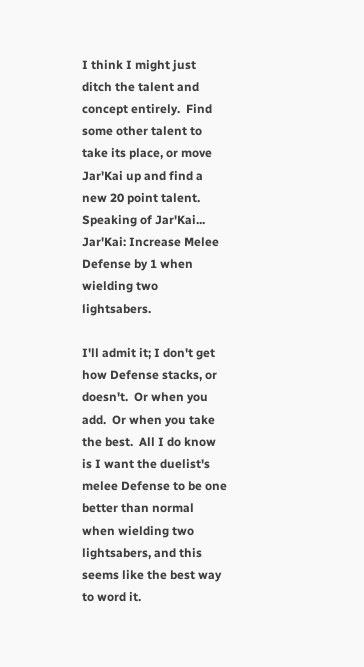I think I might just ditch the talent and concept entirely.  Find some other talent to take its place, or move Jar'Kai up and find a new 20 point talent.  Speaking of Jar'Kai...
Jar'Kai: Increase Melee Defense by 1 when wielding two lightsabers.

I'll admit it; I don't get how Defense stacks, or doesn't.  Or when you add.  Or when you take the best.  All I do know is I want the duelist's melee Defense to be one better than normal when wielding two lightsabers, and this seems like the best way to word it.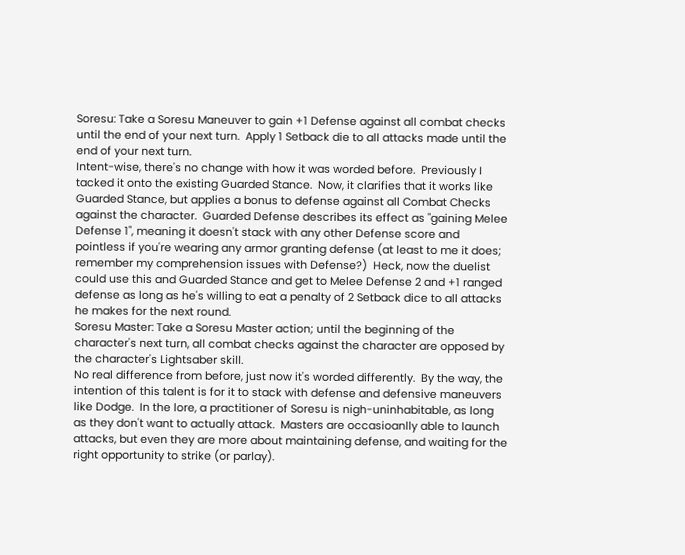Soresu: Take a Soresu Maneuver to gain +1 Defense against all combat checks until the end of your next turn.  Apply 1 Setback die to all attacks made until the end of your next turn.
Intent-wise, there's no change with how it was worded before.  Previously I tacked it onto the existing Guarded Stance.  Now, it clarifies that it works like Guarded Stance, but applies a bonus to defense against all Combat Checks against the character.  Guarded Defense describes its effect as "gaining Melee Defense 1", meaning it doesn't stack with any other Defense score and pointless if you're wearing any armor granting defense (at least to me it does; remember my comprehension issues with Defense?)  Heck, now the duelist could use this and Guarded Stance and get to Melee Defense 2 and +1 ranged defense as long as he's willing to eat a penalty of 2 Setback dice to all attacks he makes for the next round.
Soresu Master: Take a Soresu Master action; until the beginning of the character's next turn, all combat checks against the character are opposed by the character's Lightsaber skill.
No real difference from before, just now it's worded differently.  By the way, the intention of this talent is for it to stack with defense and defensive maneuvers like Dodge.  In the lore, a practitioner of Soresu is nigh-uninhabitable, as long as they don't want to actually attack.  Masters are occasioanlly able to launch attacks, but even they are more about maintaining defense, and waiting for the right opportunity to strike (or parlay).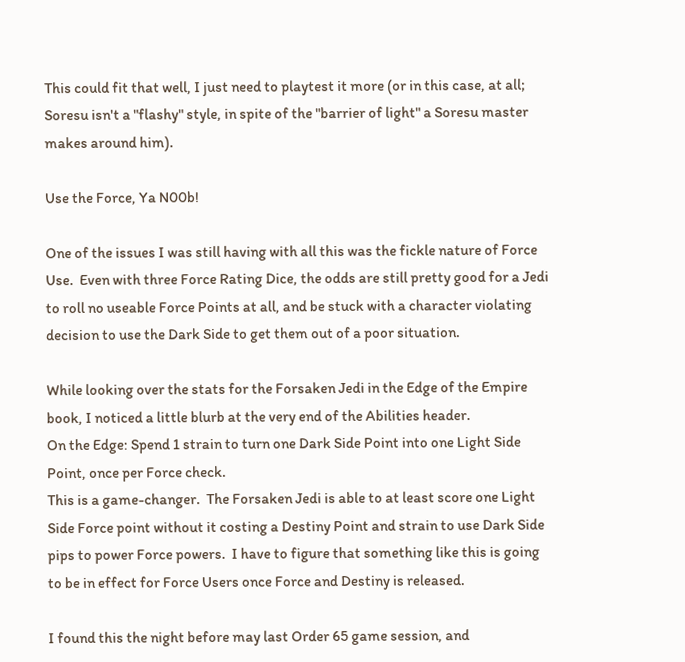This could fit that well, I just need to playtest it more (or in this case, at all; Soresu isn't a "flashy" style, in spite of the "barrier of light" a Soresu master makes around him).

Use the Force, Ya N00b!

One of the issues I was still having with all this was the fickle nature of Force Use.  Even with three Force Rating Dice, the odds are still pretty good for a Jedi to roll no useable Force Points at all, and be stuck with a character violating decision to use the Dark Side to get them out of a poor situation.

While looking over the stats for the Forsaken Jedi in the Edge of the Empire book, I noticed a little blurb at the very end of the Abilities header.
On the Edge: Spend 1 strain to turn one Dark Side Point into one Light Side Point, once per Force check.
This is a game-changer.  The Forsaken Jedi is able to at least score one Light Side Force point without it costing a Destiny Point and strain to use Dark Side pips to power Force powers.  I have to figure that something like this is going to be in effect for Force Users once Force and Destiny is released.

I found this the night before may last Order 65 game session, and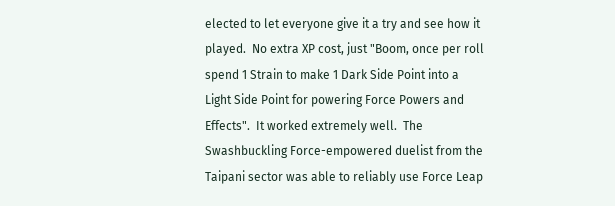elected to let everyone give it a try and see how it played.  No extra XP cost, just "Boom, once per roll spend 1 Strain to make 1 Dark Side Point into a Light Side Point for powering Force Powers and Effects".  It worked extremely well.  The Swashbuckling Force-empowered duelist from the Taipani sector was able to reliably use Force Leap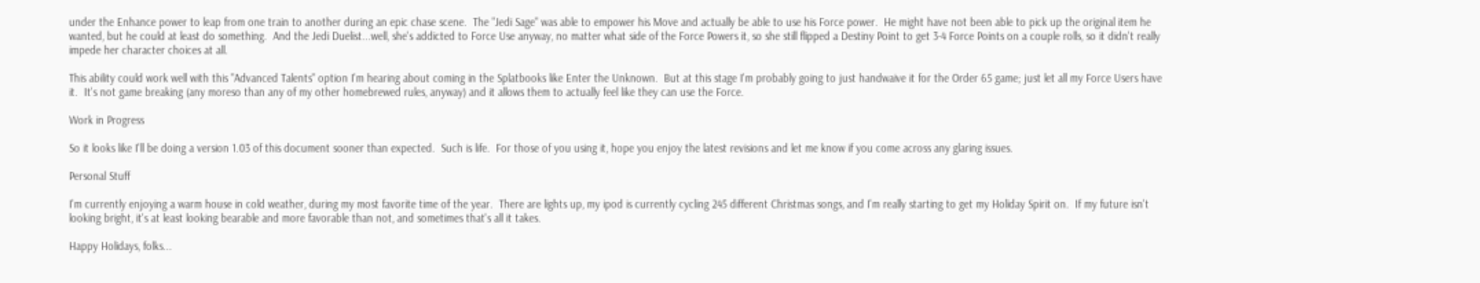under the Enhance power to leap from one train to another during an epic chase scene.  The "Jedi Sage" was able to empower his Move and actually be able to use his Force power.  He might have not been able to pick up the original item he wanted, but he could at least do something.  And the Jedi Duelist...well, she's addicted to Force Use anyway, no matter what side of the Force Powers it, so she still flipped a Destiny Point to get 3-4 Force Points on a couple rolls, so it didn't really impede her character choices at all.

This ability could work well with this "Advanced Talents" option I'm hearing about coming in the Splatbooks like Enter the Unknown.  But at this stage I'm probably going to just handwaive it for the Order 65 game; just let all my Force Users have it.  It's not game breaking (any moreso than any of my other homebrewed rules, anyway) and it allows them to actually feel like they can use the Force.

Work in Progress

So it looks like I'll be doing a version 1.03 of this document sooner than expected.  Such is life.  For those of you using it, hope you enjoy the latest revisions and let me know if you come across any glaring issues.

Personal Stuff

I'm currently enjoying a warm house in cold weather, during my most favorite time of the year.  There are lights up, my ipod is currently cycling 245 different Christmas songs, and I'm really starting to get my Holiday Spirit on.  If my future isn't looking bright, it's at least looking bearable and more favorable than not, and sometimes that's all it takes.

Happy Holidays, folks...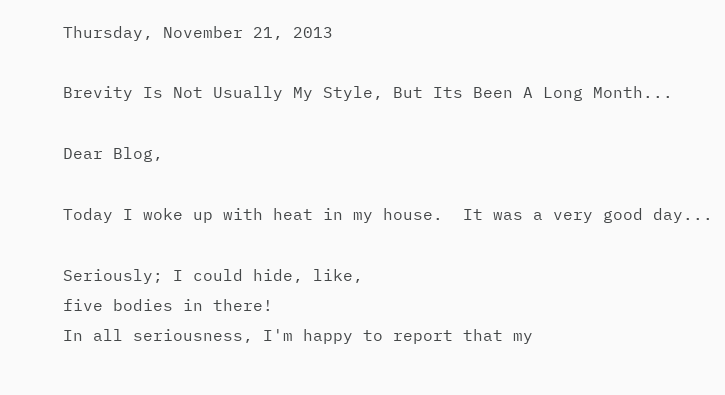Thursday, November 21, 2013

Brevity Is Not Usually My Style, But Its Been A Long Month...

Dear Blog,

Today I woke up with heat in my house.  It was a very good day...

Seriously; I could hide, like,
five bodies in there!
In all seriousness, I'm happy to report that my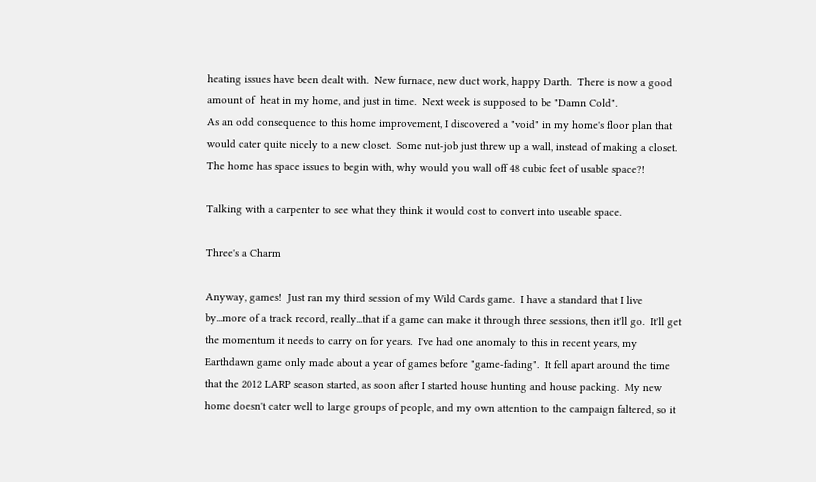heating issues have been dealt with.  New furnace, new duct work, happy Darth.  There is now a good amount of  heat in my home, and just in time.  Next week is supposed to be "Damn Cold".
As an odd consequence to this home improvement, I discovered a "void" in my home's floor plan that would cater quite nicely to a new closet.  Some nut-job just threw up a wall, instead of making a closet.  The home has space issues to begin with, why would you wall off 48 cubic feet of usable space?!

Talking with a carpenter to see what they think it would cost to convert into useable space.

Three's a Charm

Anyway, games!  Just ran my third session of my Wild Cards game.  I have a standard that I live by...more of a track record, really...that if a game can make it through three sessions, then it'll go.  It'll get the momentum it needs to carry on for years.  I've had one anomaly to this in recent years, my Earthdawn game only made about a year of games before "game-fading".  It fell apart around the time that the 2012 LARP season started, as soon after I started house hunting and house packing.  My new home doesn't cater well to large groups of people, and my own attention to the campaign faltered, so it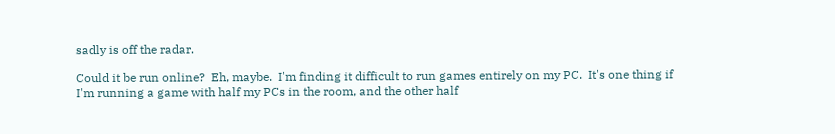sadly is off the radar.

Could it be run online?  Eh, maybe.  I'm finding it difficult to run games entirely on my PC.  It's one thing if I'm running a game with half my PCs in the room, and the other half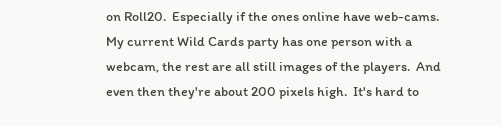on Roll20.  Especially if the ones online have web-cams.  My current Wild Cards party has one person with a webcam, the rest are all still images of the players.  And even then they're about 200 pixels high.  It's hard to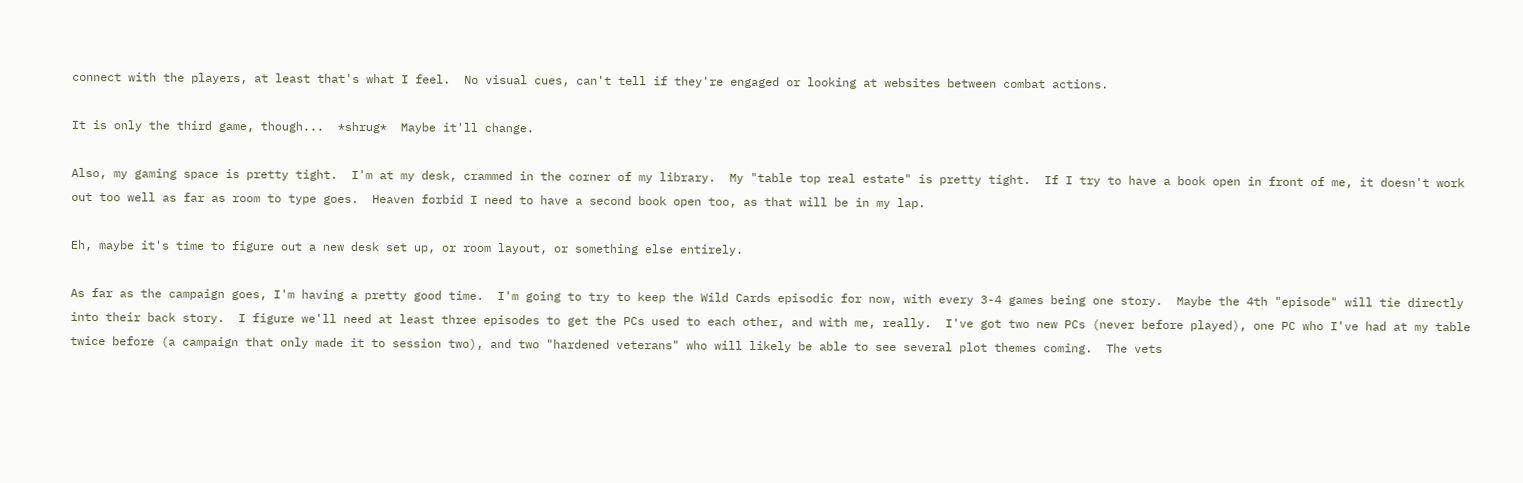connect with the players, at least that's what I feel.  No visual cues, can't tell if they're engaged or looking at websites between combat actions.

It is only the third game, though...  *shrug*  Maybe it'll change.

Also, my gaming space is pretty tight.  I'm at my desk, crammed in the corner of my library.  My "table top real estate" is pretty tight.  If I try to have a book open in front of me, it doesn't work out too well as far as room to type goes.  Heaven forbid I need to have a second book open too, as that will be in my lap.

Eh, maybe it's time to figure out a new desk set up, or room layout, or something else entirely.

As far as the campaign goes, I'm having a pretty good time.  I'm going to try to keep the Wild Cards episodic for now, with every 3-4 games being one story.  Maybe the 4th "episode" will tie directly into their back story.  I figure we'll need at least three episodes to get the PCs used to each other, and with me, really.  I've got two new PCs (never before played), one PC who I've had at my table twice before (a campaign that only made it to session two), and two "hardened veterans" who will likely be able to see several plot themes coming.  The vets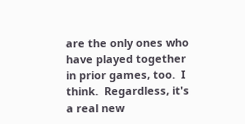are the only ones who have played together in prior games, too.  I think.  Regardless, it's a real new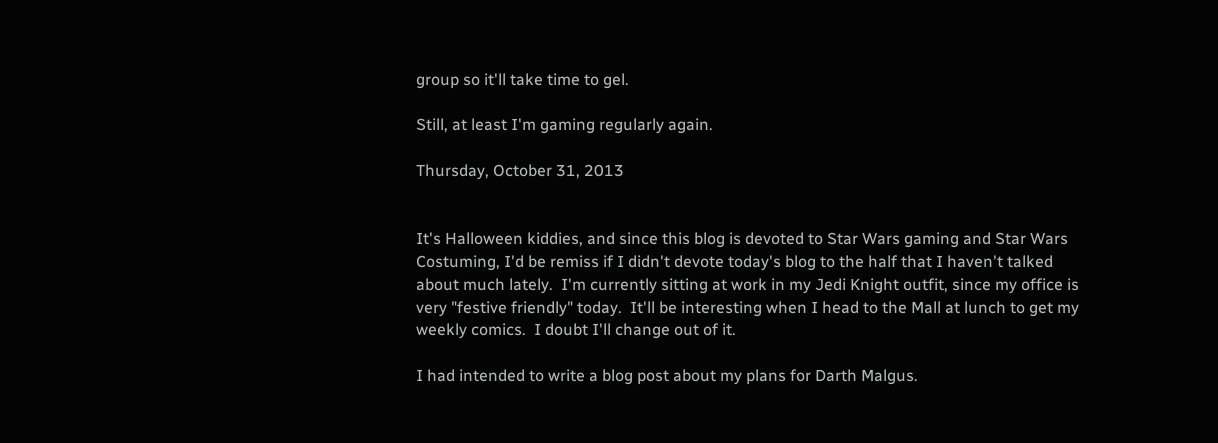group so it'll take time to gel.

Still, at least I'm gaming regularly again.

Thursday, October 31, 2013


It's Halloween kiddies, and since this blog is devoted to Star Wars gaming and Star Wars Costuming, I'd be remiss if I didn't devote today's blog to the half that I haven't talked about much lately.  I'm currently sitting at work in my Jedi Knight outfit, since my office is very "festive friendly" today.  It'll be interesting when I head to the Mall at lunch to get my weekly comics.  I doubt I'll change out of it.

I had intended to write a blog post about my plans for Darth Malgus.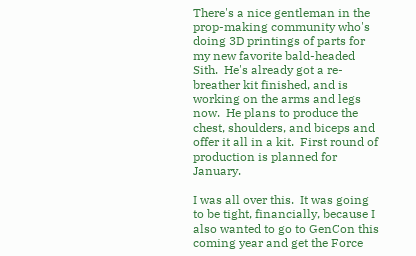There's a nice gentleman in the prop-making community who's doing 3D printings of parts for my new favorite bald-headed Sith.  He's already got a re-breather kit finished, and is working on the arms and legs now.  He plans to produce the chest, shoulders, and biceps and offer it all in a kit.  First round of production is planned for January.

I was all over this.  It was going to be tight, financially, because I also wanted to go to GenCon this coming year and get the Force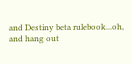and Destiny beta rulebook...oh, and hang out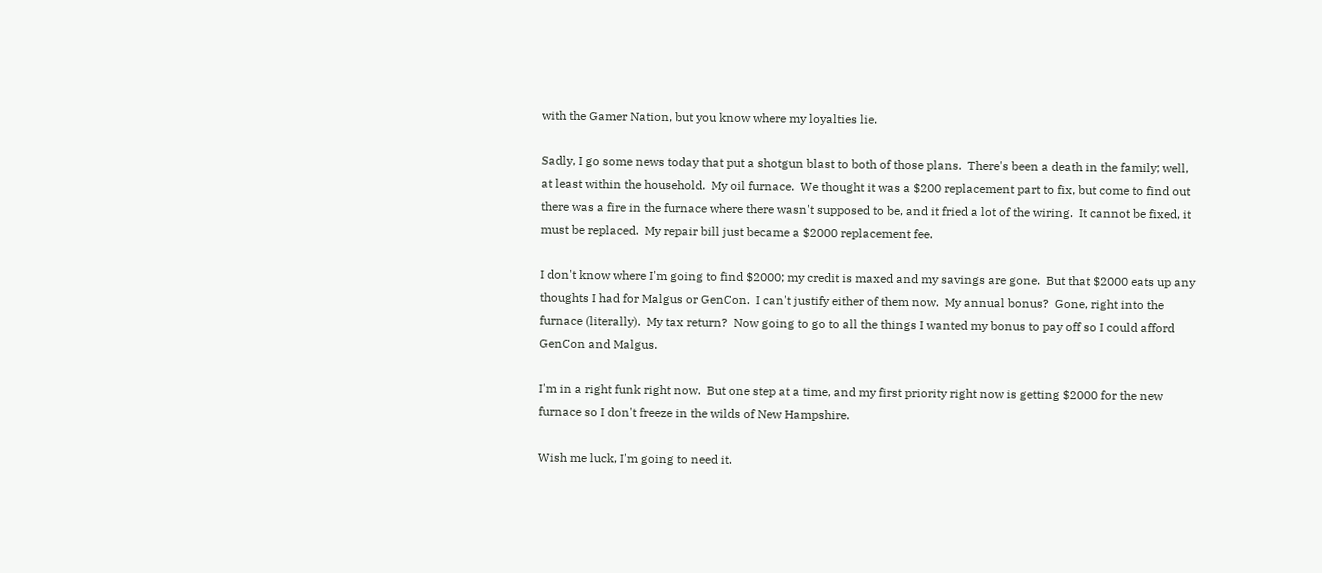with the Gamer Nation, but you know where my loyalties lie.

Sadly, I go some news today that put a shotgun blast to both of those plans.  There's been a death in the family; well, at least within the household.  My oil furnace.  We thought it was a $200 replacement part to fix, but come to find out there was a fire in the furnace where there wasn't supposed to be, and it fried a lot of the wiring.  It cannot be fixed, it must be replaced.  My repair bill just became a $2000 replacement fee.

I don't know where I'm going to find $2000; my credit is maxed and my savings are gone.  But that $2000 eats up any thoughts I had for Malgus or GenCon.  I can't justify either of them now.  My annual bonus?  Gone, right into the furnace (literally).  My tax return?  Now going to go to all the things I wanted my bonus to pay off so I could afford GenCon and Malgus.

I'm in a right funk right now.  But one step at a time, and my first priority right now is getting $2000 for the new furnace so I don't freeze in the wilds of New Hampshire.

Wish me luck, I'm going to need it.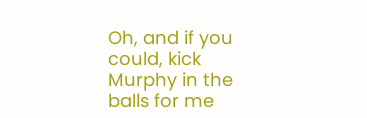Oh, and if you could, kick Murphy in the balls for me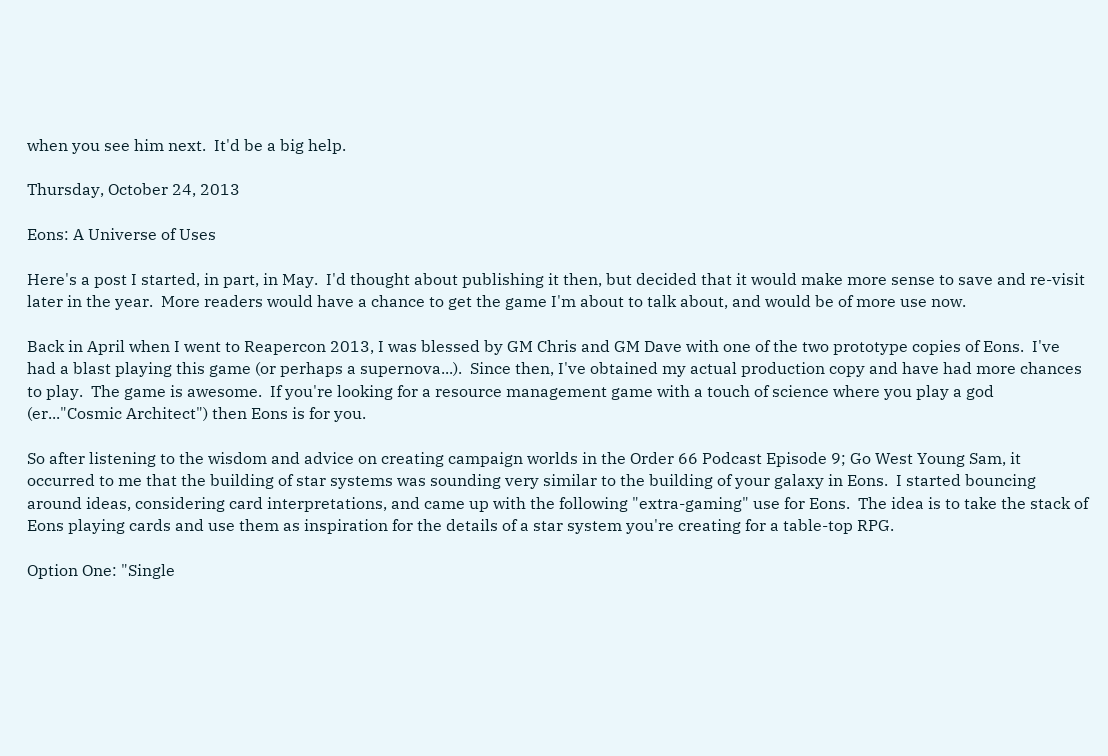when you see him next.  It'd be a big help.

Thursday, October 24, 2013

Eons: A Universe of Uses

Here's a post I started, in part, in May.  I'd thought about publishing it then, but decided that it would make more sense to save and re-visit later in the year.  More readers would have a chance to get the game I'm about to talk about, and would be of more use now.

Back in April when I went to Reapercon 2013, I was blessed by GM Chris and GM Dave with one of the two prototype copies of Eons.  I've had a blast playing this game (or perhaps a supernova...).  Since then, I've obtained my actual production copy and have had more chances to play.  The game is awesome.  If you're looking for a resource management game with a touch of science where you play a god (er..."Cosmic Architect") then Eons is for you.

So after listening to the wisdom and advice on creating campaign worlds in the Order 66 Podcast Episode 9; Go West Young Sam, it occurred to me that the building of star systems was sounding very similar to the building of your galaxy in Eons.  I started bouncing around ideas, considering card interpretations, and came up with the following "extra-gaming" use for Eons.  The idea is to take the stack of Eons playing cards and use them as inspiration for the details of a star system you're creating for a table-top RPG.

Option One: "Single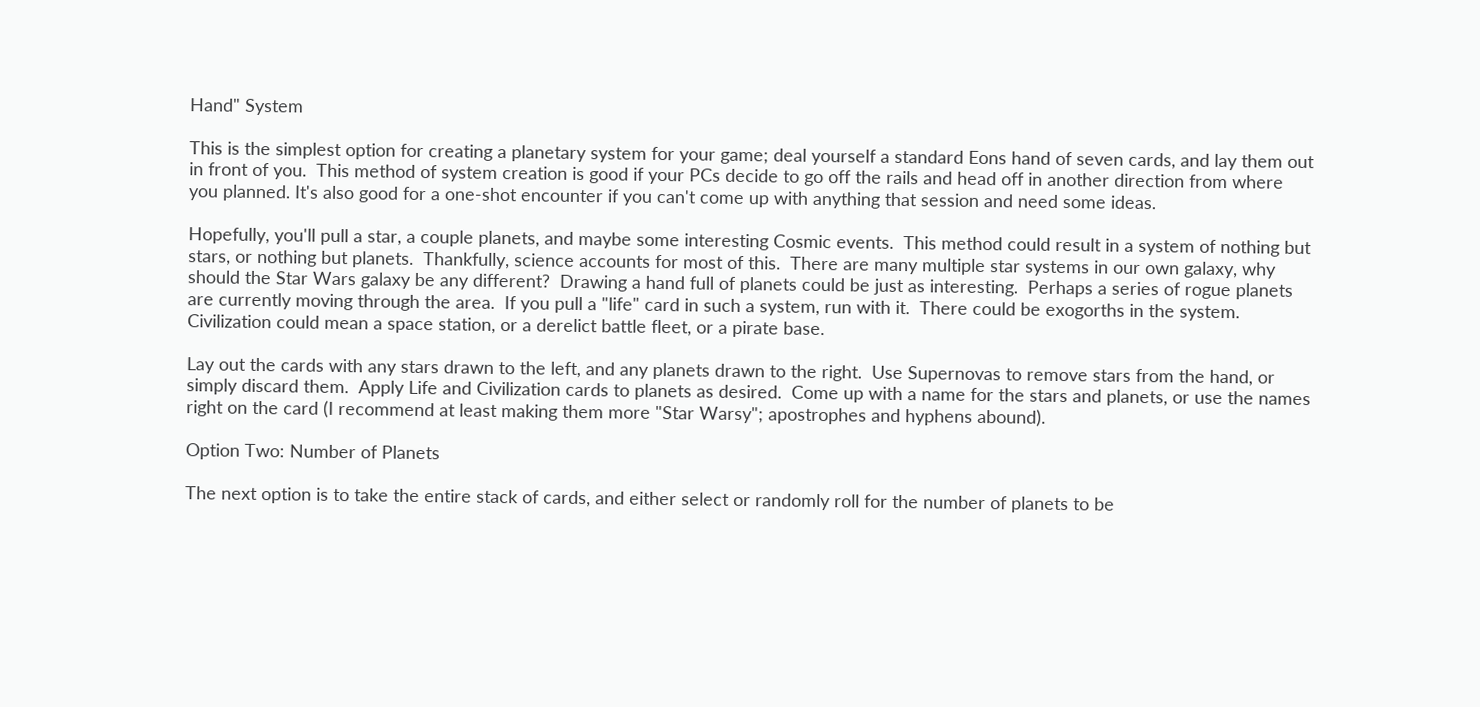Hand" System

This is the simplest option for creating a planetary system for your game; deal yourself a standard Eons hand of seven cards, and lay them out in front of you.  This method of system creation is good if your PCs decide to go off the rails and head off in another direction from where you planned. It's also good for a one-shot encounter if you can't come up with anything that session and need some ideas.

Hopefully, you'll pull a star, a couple planets, and maybe some interesting Cosmic events.  This method could result in a system of nothing but stars, or nothing but planets.  Thankfully, science accounts for most of this.  There are many multiple star systems in our own galaxy, why should the Star Wars galaxy be any different?  Drawing a hand full of planets could be just as interesting.  Perhaps a series of rogue planets are currently moving through the area.  If you pull a "life" card in such a system, run with it.  There could be exogorths in the system.  Civilization could mean a space station, or a derelict battle fleet, or a pirate base.

Lay out the cards with any stars drawn to the left, and any planets drawn to the right.  Use Supernovas to remove stars from the hand, or simply discard them.  Apply Life and Civilization cards to planets as desired.  Come up with a name for the stars and planets, or use the names right on the card (I recommend at least making them more "Star Warsy"; apostrophes and hyphens abound).

Option Two: Number of Planets

The next option is to take the entire stack of cards, and either select or randomly roll for the number of planets to be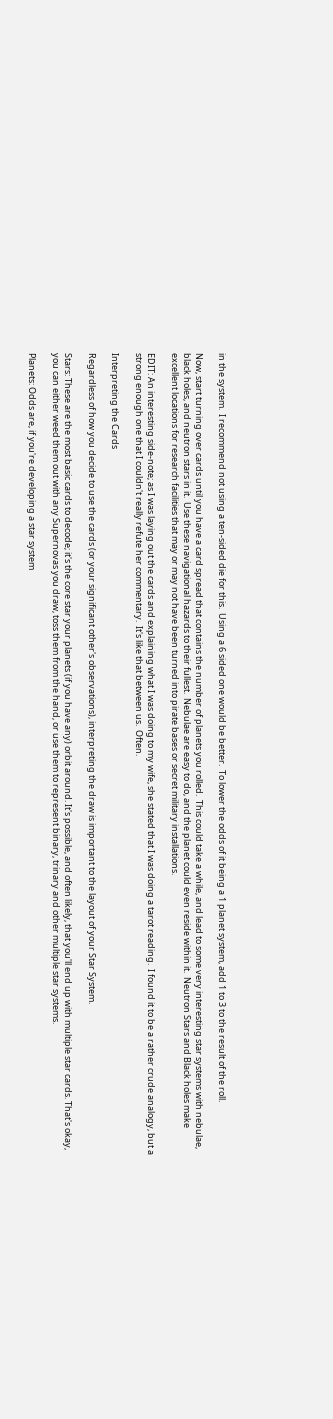in the system.  I recommend not using a ten-sided die for this.  Using a 6 sided one would be better.  To lower the odds of it being a 1 planet system, add 1 to 3 to the result of the roll.

Now, start turning over cards until you have a card spread that contains the number of planets you rolled.  This could take a while, and lead to some very interesting star systems with nebulae, black holes, and neutron stars in it.  Use these navigational hazards to their fullest.  Nebulae are easy to do, and the planet could even reside within it.  Neutron Stars and Black holes make excellent locations for research facilities that may or may not have been turned into pirate bases or secret military installations.

EDIT: An interesting side-note; as I was laying out the cards and explaining what I was doing to my wife, she stated that I was doing a tarot reading.  I found it to be a rather crude analogy, but a strong enough one that I couldn't really refute her commentary.  It's like that between us.  Often.

Interpreting the Cards

Regardless of how you decide to use the cards (or your significant other's observations), interpreting the draw is important to the layout of your Star System.

Stars: These are the most basic cards to decode; it's the core star your planets (if you have any) orbit around. It's possible, and often likely, that you'll end up with multiple star cards. That's okay, you can either weed them out with any Supernovas you draw, toss them from the hand, or use them to represent binary, trinary and other multiple star systems.

Planets: Odds are, if you're developing a star system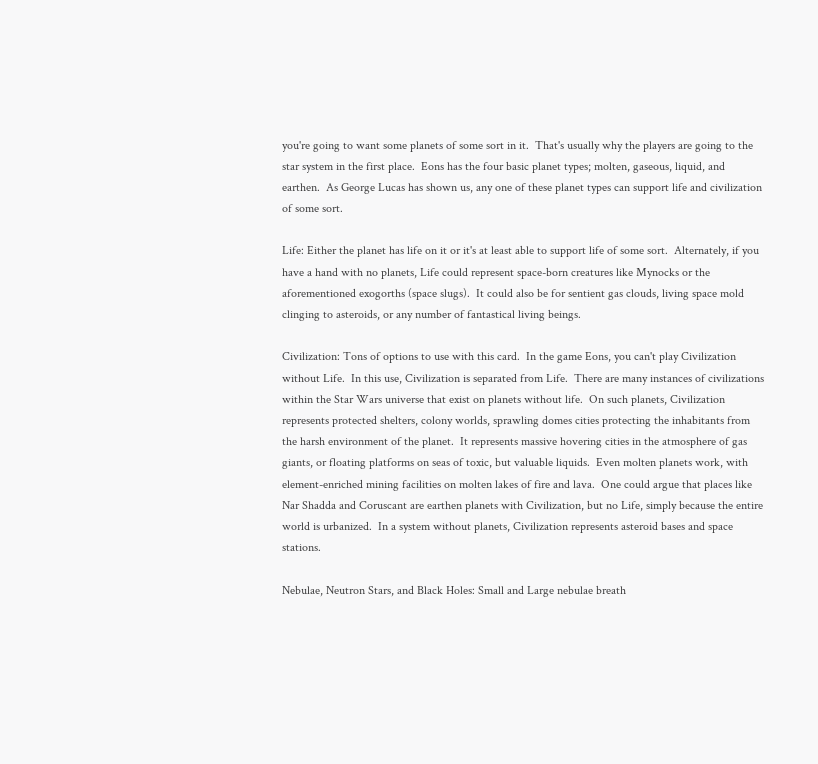you're going to want some planets of some sort in it.  That's usually why the players are going to the star system in the first place.  Eons has the four basic planet types; molten, gaseous, liquid, and earthen.  As George Lucas has shown us, any one of these planet types can support life and civilization of some sort.

Life: Either the planet has life on it or it's at least able to support life of some sort.  Alternately, if you have a hand with no planets, Life could represent space-born creatures like Mynocks or the aforementioned exogorths (space slugs).  It could also be for sentient gas clouds, living space mold clinging to asteroids, or any number of fantastical living beings.

Civilization: Tons of options to use with this card.  In the game Eons, you can't play Civilization without Life.  In this use, Civilization is separated from Life.  There are many instances of civilizations within the Star Wars universe that exist on planets without life.  On such planets, Civilization represents protected shelters, colony worlds, sprawling domes cities protecting the inhabitants from the harsh environment of the planet.  It represents massive hovering cities in the atmosphere of gas giants, or floating platforms on seas of toxic, but valuable liquids.  Even molten planets work, with element-enriched mining facilities on molten lakes of fire and lava.  One could argue that places like Nar Shadda and Coruscant are earthen planets with Civilization, but no Life, simply because the entire world is urbanized.  In a system without planets, Civilization represents asteroid bases and space stations.

Nebulae, Neutron Stars, and Black Holes: Small and Large nebulae breath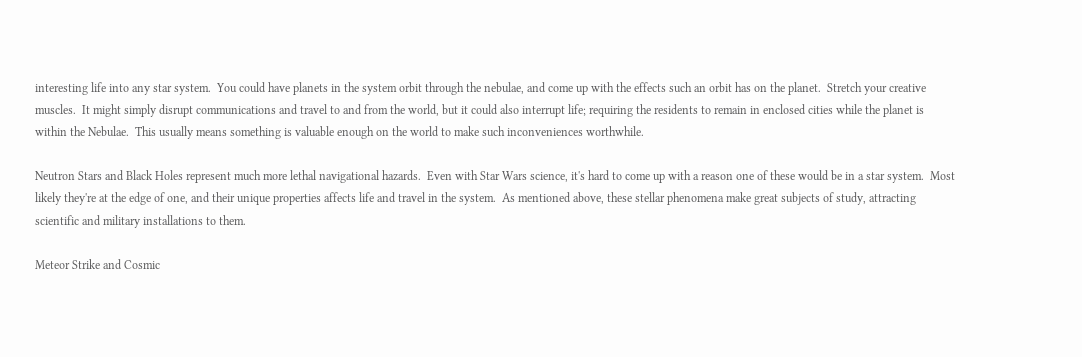interesting life into any star system.  You could have planets in the system orbit through the nebulae, and come up with the effects such an orbit has on the planet.  Stretch your creative muscles.  It might simply disrupt communications and travel to and from the world, but it could also interrupt life; requiring the residents to remain in enclosed cities while the planet is within the Nebulae.  This usually means something is valuable enough on the world to make such inconveniences worthwhile.

Neutron Stars and Black Holes represent much more lethal navigational hazards.  Even with Star Wars science, it's hard to come up with a reason one of these would be in a star system.  Most likely they're at the edge of one, and their unique properties affects life and travel in the system.  As mentioned above, these stellar phenomena make great subjects of study, attracting scientific and military installations to them.

Meteor Strike and Cosmic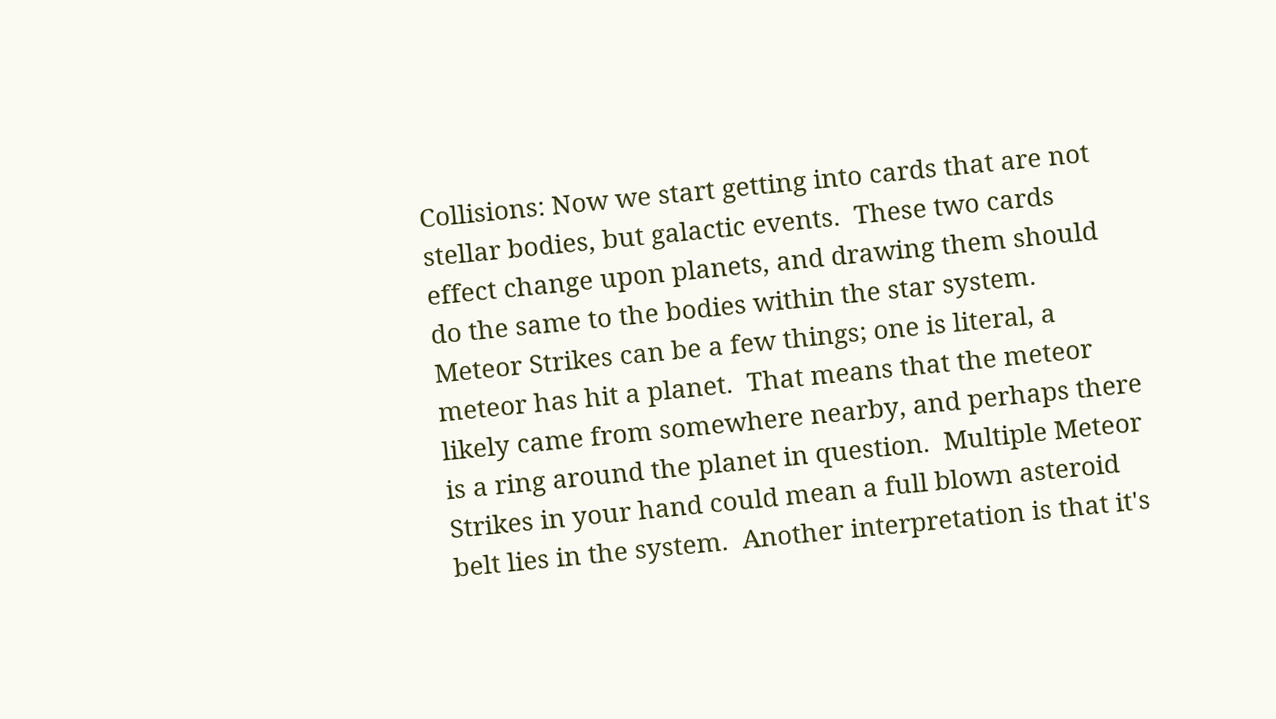Collisions: Now we start getting into cards that are not stellar bodies, but galactic events.  These two cards effect change upon planets, and drawing them should do the same to the bodies within the star system.  Meteor Strikes can be a few things; one is literal, a meteor has hit a planet.  That means that the meteor likely came from somewhere nearby, and perhaps there is a ring around the planet in question.  Multiple Meteor Strikes in your hand could mean a full blown asteroid belt lies in the system.  Another interpretation is that it's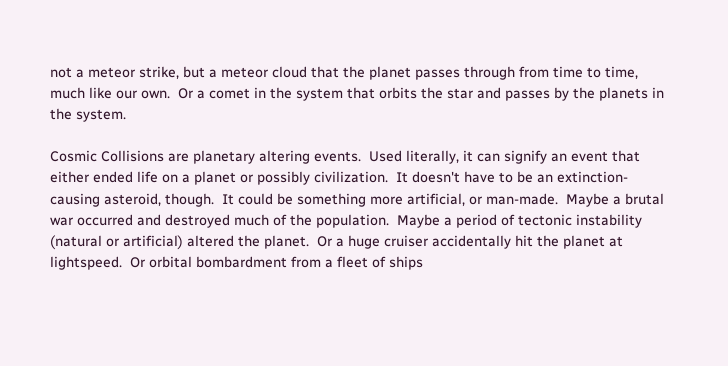not a meteor strike, but a meteor cloud that the planet passes through from time to time, much like our own.  Or a comet in the system that orbits the star and passes by the planets in the system.

Cosmic Collisions are planetary altering events.  Used literally, it can signify an event that either ended life on a planet or possibly civilization.  It doesn't have to be an extinction-causing asteroid, though.  It could be something more artificial, or man-made.  Maybe a brutal war occurred and destroyed much of the population.  Maybe a period of tectonic instability (natural or artificial) altered the planet.  Or a huge cruiser accidentally hit the planet at lightspeed.  Or orbital bombardment from a fleet of ships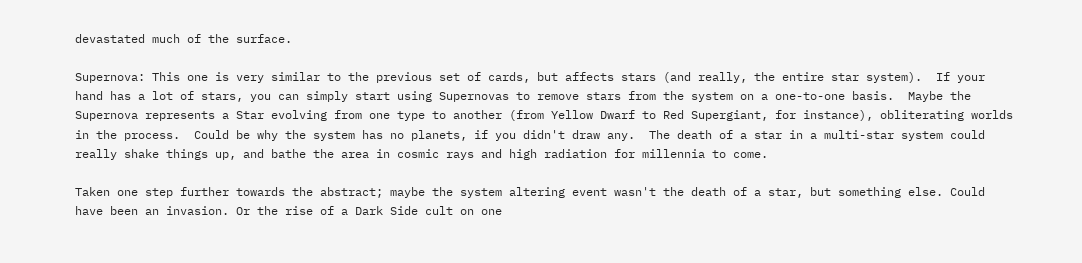devastated much of the surface.

Supernova: This one is very similar to the previous set of cards, but affects stars (and really, the entire star system).  If your hand has a lot of stars, you can simply start using Supernovas to remove stars from the system on a one-to-one basis.  Maybe the Supernova represents a Star evolving from one type to another (from Yellow Dwarf to Red Supergiant, for instance), obliterating worlds in the process.  Could be why the system has no planets, if you didn't draw any.  The death of a star in a multi-star system could really shake things up, and bathe the area in cosmic rays and high radiation for millennia to come.

Taken one step further towards the abstract; maybe the system altering event wasn't the death of a star, but something else. Could have been an invasion. Or the rise of a Dark Side cult on one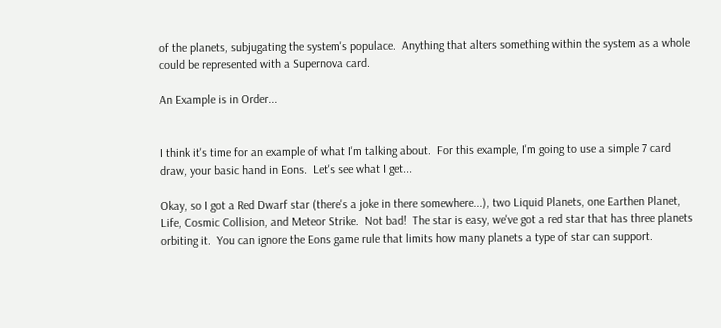of the planets, subjugating the system's populace.  Anything that alters something within the system as a whole could be represented with a Supernova card.

An Example is in Order...


I think it's time for an example of what I'm talking about.  For this example, I'm going to use a simple 7 card draw, your basic hand in Eons.  Let's see what I get...

Okay, so I got a Red Dwarf star (there's a joke in there somewhere...), two Liquid Planets, one Earthen Planet, Life, Cosmic Collision, and Meteor Strike.  Not bad!  The star is easy, we've got a red star that has three planets orbiting it.  You can ignore the Eons game rule that limits how many planets a type of star can support.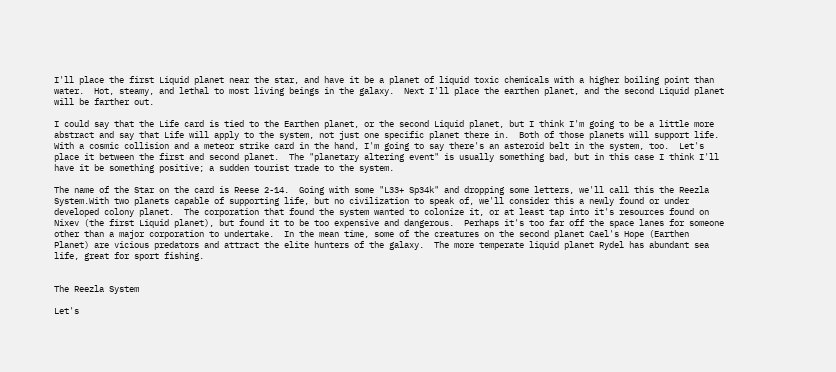I'll place the first Liquid planet near the star, and have it be a planet of liquid toxic chemicals with a higher boiling point than water.  Hot, steamy, and lethal to most living beings in the galaxy.  Next I'll place the earthen planet, and the second Liquid planet will be farther out.

I could say that the Life card is tied to the Earthen planet, or the second Liquid planet, but I think I'm going to be a little more abstract and say that Life will apply to the system, not just one specific planet there in.  Both of those planets will support life.  With a cosmic collision and a meteor strike card in the hand, I'm going to say there's an asteroid belt in the system, too.  Let's place it between the first and second planet.  The "planetary altering event" is usually something bad, but in this case I think I'll have it be something positive; a sudden tourist trade to the system.

The name of the Star on the card is Reese 2-14.  Going with some "L33+ Sp34k" and dropping some letters, we'll call this the Reezla System.With two planets capable of supporting life, but no civilization to speak of, we'll consider this a newly found or under developed colony planet.  The corporation that found the system wanted to colonize it, or at least tap into it's resources found on Nixev (the first Liquid planet), but found it to be too expensive and dangerous.  Perhaps it's too far off the space lanes for someone other than a major corporation to undertake.  In the mean time, some of the creatures on the second planet Cael's Hope (Earthen Planet) are vicious predators and attract the elite hunters of the galaxy.  The more temperate liquid planet Rydel has abundant sea life, great for sport fishing.


The Reezla System

Let's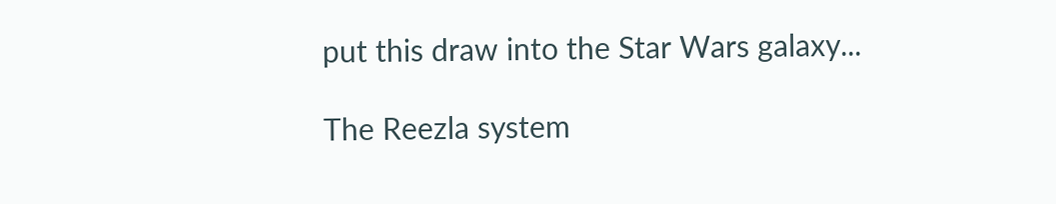put this draw into the Star Wars galaxy...

The Reezla system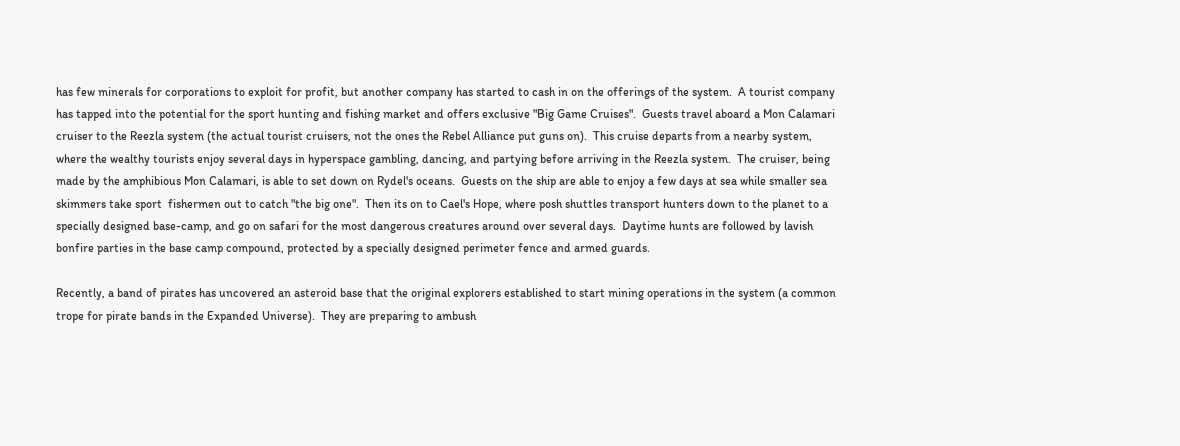has few minerals for corporations to exploit for profit, but another company has started to cash in on the offerings of the system.  A tourist company has tapped into the potential for the sport hunting and fishing market and offers exclusive "Big Game Cruises".  Guests travel aboard a Mon Calamari cruiser to the Reezla system (the actual tourist cruisers, not the ones the Rebel Alliance put guns on).  This cruise departs from a nearby system, where the wealthy tourists enjoy several days in hyperspace gambling, dancing, and partying before arriving in the Reezla system.  The cruiser, being made by the amphibious Mon Calamari, is able to set down on Rydel's oceans.  Guests on the ship are able to enjoy a few days at sea while smaller sea skimmers take sport  fishermen out to catch "the big one".  Then its on to Cael's Hope, where posh shuttles transport hunters down to the planet to a specially designed base-camp, and go on safari for the most dangerous creatures around over several days.  Daytime hunts are followed by lavish bonfire parties in the base camp compound, protected by a specially designed perimeter fence and armed guards.

Recently, a band of pirates has uncovered an asteroid base that the original explorers established to start mining operations in the system (a common trope for pirate bands in the Expanded Universe).  They are preparing to ambush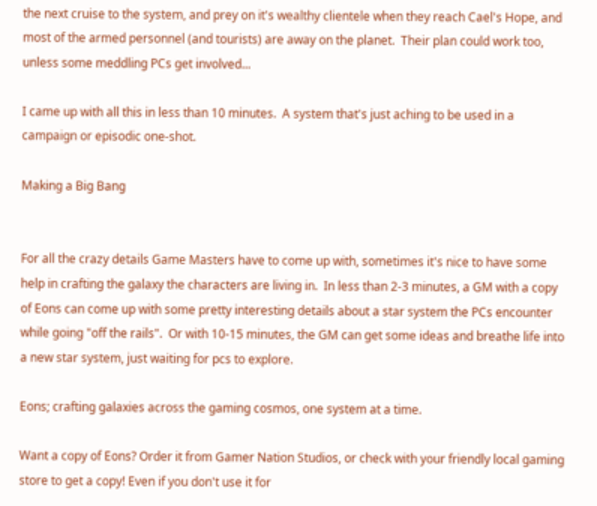the next cruise to the system, and prey on it's wealthy clientele when they reach Cael's Hope, and most of the armed personnel (and tourists) are away on the planet.  Their plan could work too, unless some meddling PCs get involved...

I came up with all this in less than 10 minutes.  A system that's just aching to be used in a campaign or episodic one-shot.

Making a Big Bang


For all the crazy details Game Masters have to come up with, sometimes it's nice to have some help in crafting the galaxy the characters are living in.  In less than 2-3 minutes, a GM with a copy of Eons can come up with some pretty interesting details about a star system the PCs encounter while going "off the rails".  Or with 10-15 minutes, the GM can get some ideas and breathe life into a new star system, just waiting for pcs to explore.

Eons; crafting galaxies across the gaming cosmos, one system at a time.

Want a copy of Eons? Order it from Gamer Nation Studios, or check with your friendly local gaming store to get a copy! Even if you don't use it for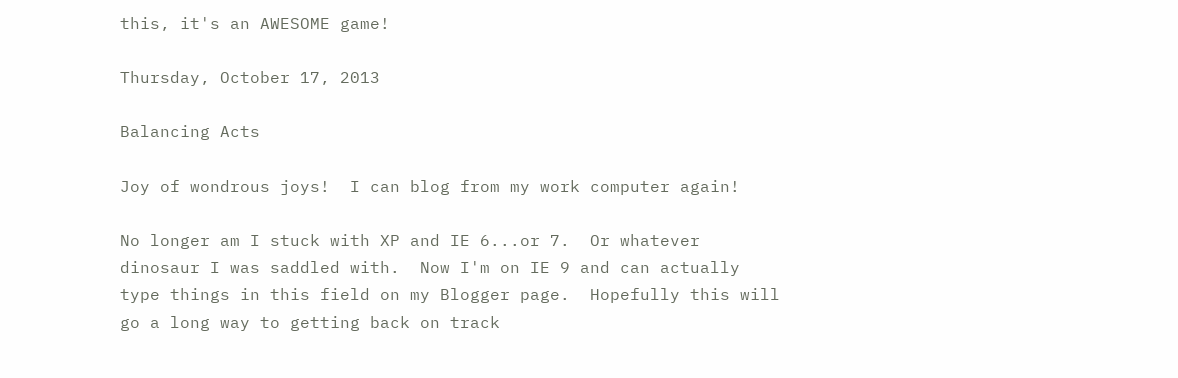this, it's an AWESOME game!

Thursday, October 17, 2013

Balancing Acts

Joy of wondrous joys!  I can blog from my work computer again!

No longer am I stuck with XP and IE 6...or 7.  Or whatever dinosaur I was saddled with.  Now I'm on IE 9 and can actually type things in this field on my Blogger page.  Hopefully this will go a long way to getting back on track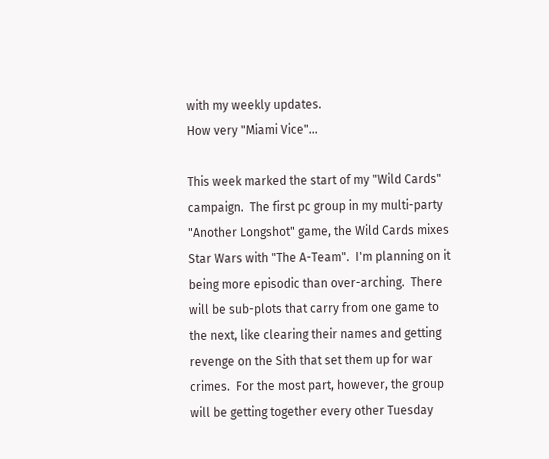with my weekly updates.
How very "Miami Vice"...

This week marked the start of my "Wild Cards" campaign.  The first pc group in my multi-party "Another Longshot" game, the Wild Cards mixes Star Wars with "The A-Team".  I'm planning on it being more episodic than over-arching.  There will be sub-plots that carry from one game to the next, like clearing their names and getting revenge on the Sith that set them up for war crimes.  For the most part, however, the group will be getting together every other Tuesday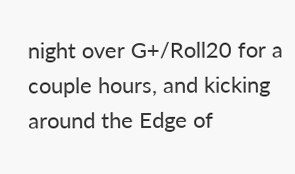night over G+/Roll20 for a couple hours, and kicking around the Edge of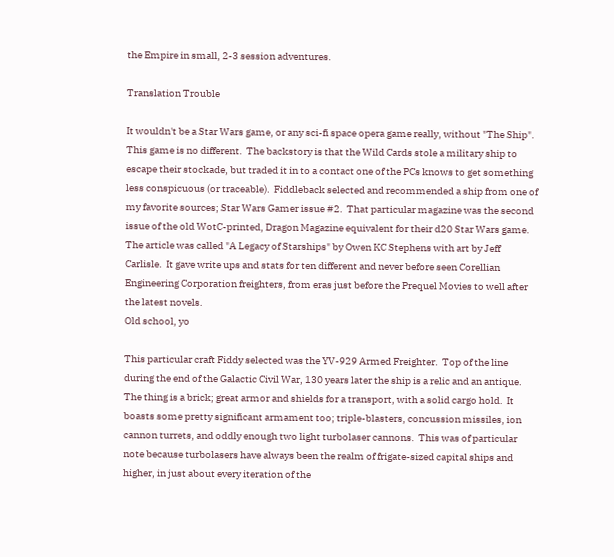the Empire in small, 2-3 session adventures.

Translation Trouble

It wouldn't be a Star Wars game, or any sci-fi space opera game really, without "The Ship".  This game is no different.  The backstory is that the Wild Cards stole a military ship to escape their stockade, but traded it in to a contact one of the PCs knows to get something less conspicuous (or traceable).  Fiddleback selected and recommended a ship from one of my favorite sources; Star Wars Gamer issue #2.  That particular magazine was the second issue of the old WotC-printed, Dragon Magazine equivalent for their d20 Star Wars game.  The article was called "A Legacy of Starships" by Owen KC Stephens with art by Jeff Carlisle.  It gave write ups and stats for ten different and never before seen Corellian Engineering Corporation freighters, from eras just before the Prequel Movies to well after the latest novels.
Old school, yo

This particular craft Fiddy selected was the YV-929 Armed Freighter.  Top of the line during the end of the Galactic Civil War, 130 years later the ship is a relic and an antique.  The thing is a brick; great armor and shields for a transport, with a solid cargo hold.  It boasts some pretty significant armament too; triple-blasters, concussion missiles, ion cannon turrets, and oddly enough two light turbolaser cannons.  This was of particular note because turbolasers have always been the realm of frigate-sized capital ships and higher, in just about every iteration of the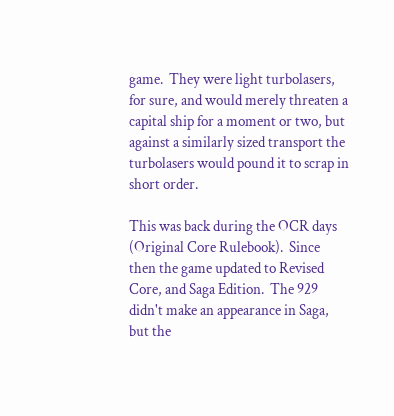game.  They were light turbolasers, for sure, and would merely threaten a capital ship for a moment or two, but against a similarly sized transport the turbolasers would pound it to scrap in short order.

This was back during the OCR days (Original Core Rulebook).  Since then the game updated to Revised Core, and Saga Edition.  The 929 didn't make an appearance in Saga, but the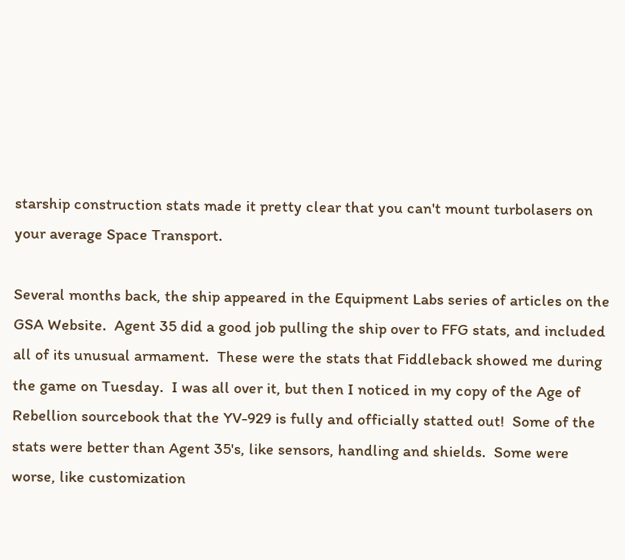starship construction stats made it pretty clear that you can't mount turbolasers on your average Space Transport.

Several months back, the ship appeared in the Equipment Labs series of articles on the GSA Website.  Agent 35 did a good job pulling the ship over to FFG stats, and included all of its unusual armament.  These were the stats that Fiddleback showed me during the game on Tuesday.  I was all over it, but then I noticed in my copy of the Age of Rebellion sourcebook that the YV-929 is fully and officially statted out!  Some of the stats were better than Agent 35's, like sensors, handling and shields.  Some were worse, like customization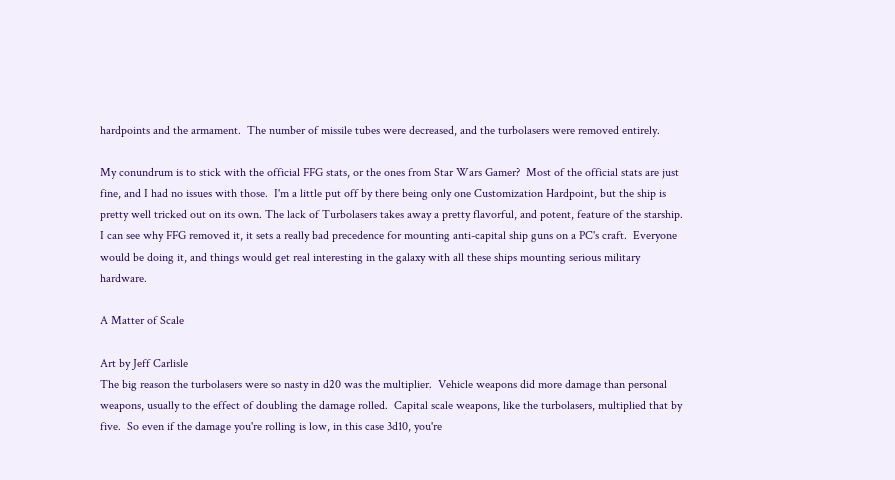hardpoints and the armament.  The number of missile tubes were decreased, and the turbolasers were removed entirely.

My conundrum is to stick with the official FFG stats, or the ones from Star Wars Gamer?  Most of the official stats are just fine, and I had no issues with those.  I'm a little put off by there being only one Customization Hardpoint, but the ship is pretty well tricked out on its own. The lack of Turbolasers takes away a pretty flavorful, and potent, feature of the starship.  I can see why FFG removed it, it sets a really bad precedence for mounting anti-capital ship guns on a PC's craft.  Everyone would be doing it, and things would get real interesting in the galaxy with all these ships mounting serious military hardware.

A Matter of Scale

Art by Jeff Carlisle
The big reason the turbolasers were so nasty in d20 was the multiplier.  Vehicle weapons did more damage than personal weapons, usually to the effect of doubling the damage rolled.  Capital scale weapons, like the turbolasers, multiplied that by five.  So even if the damage you're rolling is low, in this case 3d10, you're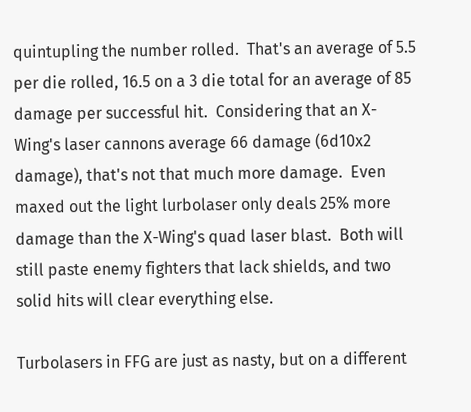quintupling the number rolled.  That's an average of 5.5 per die rolled, 16.5 on a 3 die total for an average of 85 damage per successful hit.  Considering that an X-Wing's laser cannons average 66 damage (6d10x2 damage), that's not that much more damage.  Even maxed out the light lurbolaser only deals 25% more damage than the X-Wing's quad laser blast.  Both will still paste enemy fighters that lack shields, and two solid hits will clear everything else.

Turbolasers in FFG are just as nasty, but on a different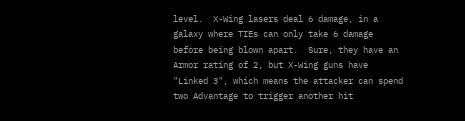level.  X-Wing lasers deal 6 damage, in a galaxy where TIEs can only take 6 damage before being blown apart.  Sure, they have an Armor rating of 2, but X-Wing guns have "Linked 3", which means the attacker can spend two Advantage to trigger another hit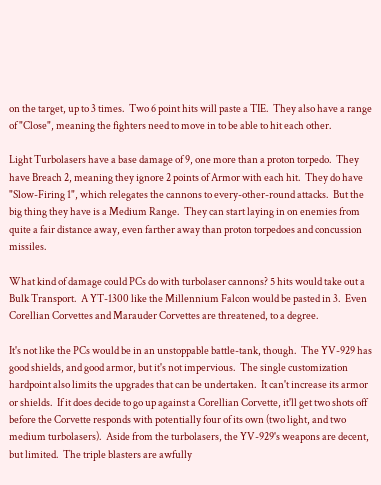on the target, up to 3 times.  Two 6 point hits will paste a TIE.  They also have a range of "Close", meaning the fighters need to move in to be able to hit each other.

Light Turbolasers have a base damage of 9, one more than a proton torpedo.  They have Breach 2, meaning they ignore 2 points of Armor with each hit.  They do have "Slow-Firing 1", which relegates the cannons to every-other-round attacks.  But the big thing they have is a Medium Range.  They can start laying in on enemies from quite a fair distance away, even farther away than proton torpedoes and concussion missiles.

What kind of damage could PCs do with turbolaser cannons? 5 hits would take out a Bulk Transport.  A YT-1300 like the Millennium Falcon would be pasted in 3.  Even Corellian Corvettes and Marauder Corvettes are threatened, to a degree.

It's not like the PCs would be in an unstoppable battle-tank, though.  The YV-929 has good shields, and good armor, but it's not impervious.  The single customization hardpoint also limits the upgrades that can be undertaken.  It can't increase its armor or shields.  If it does decide to go up against a Corellian Corvette, it'll get two shots off before the Corvette responds with potentially four of its own (two light, and two medium turbolasers).  Aside from the turbolasers, the YV-929's weapons are decent, but limited.  The triple blasters are awfully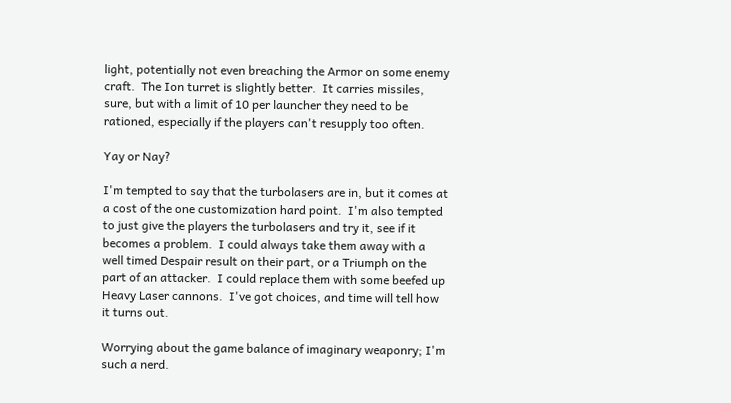light, potentially not even breaching the Armor on some enemy craft.  The Ion turret is slightly better.  It carries missiles, sure, but with a limit of 10 per launcher they need to be rationed, especially if the players can't resupply too often.

Yay or Nay?

I'm tempted to say that the turbolasers are in, but it comes at a cost of the one customization hard point.  I'm also tempted to just give the players the turbolasers and try it, see if it becomes a problem.  I could always take them away with a well timed Despair result on their part, or a Triumph on the part of an attacker.  I could replace them with some beefed up Heavy Laser cannons.  I've got choices, and time will tell how it turns out.

Worrying about the game balance of imaginary weaponry; I'm such a nerd.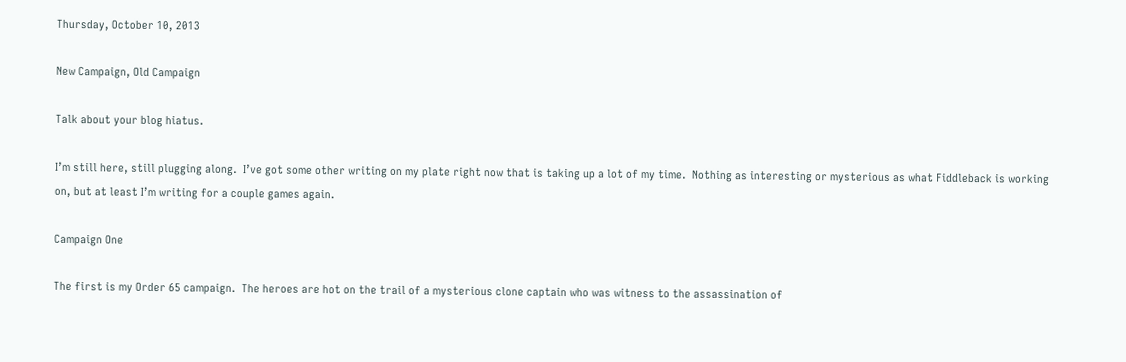Thursday, October 10, 2013

New Campaign, Old Campaign

Talk about your blog hiatus.

I’m still here, still plugging along.  I’ve got some other writing on my plate right now that is taking up a lot of my time.  Nothing as interesting or mysterious as what Fiddleback is working on, but at least I’m writing for a couple games again.

Campaign One

The first is my Order 65 campaign.  The heroes are hot on the trail of a mysterious clone captain who was witness to the assassination of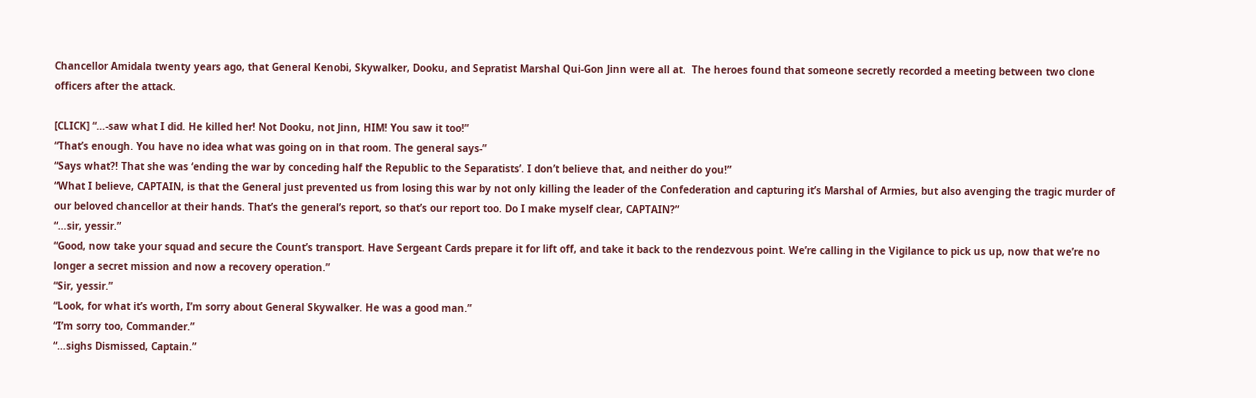Chancellor Amidala twenty years ago, that General Kenobi, Skywalker, Dooku, and Sepratist Marshal Qui-Gon Jinn were all at.  The heroes found that someone secretly recorded a meeting between two clone officers after the attack.

[CLICK] “…-saw what I did. He killed her! Not Dooku, not Jinn, HIM! You saw it too!”
“That’s enough. You have no idea what was going on in that room. The general says-”
“Says what?! That she was ‘ending the war by conceding half the Republic to the Separatists’. I don’t believe that, and neither do you!”
“What I believe, CAPTAIN, is that the General just prevented us from losing this war by not only killing the leader of the Confederation and capturing it’s Marshal of Armies, but also avenging the tragic murder of our beloved chancellor at their hands. That’s the general’s report, so that’s our report too. Do I make myself clear, CAPTAIN?”
“…sir, yessir.”
“Good, now take your squad and secure the Count’s transport. Have Sergeant Cards prepare it for lift off, and take it back to the rendezvous point. We’re calling in the Vigilance to pick us up, now that we’re no longer a secret mission and now a recovery operation.”
“Sir, yessir.”
“Look, for what it’s worth, I’m sorry about General Skywalker. He was a good man.”
“I’m sorry too, Commander.”
“…sighs Dismissed, Captain.”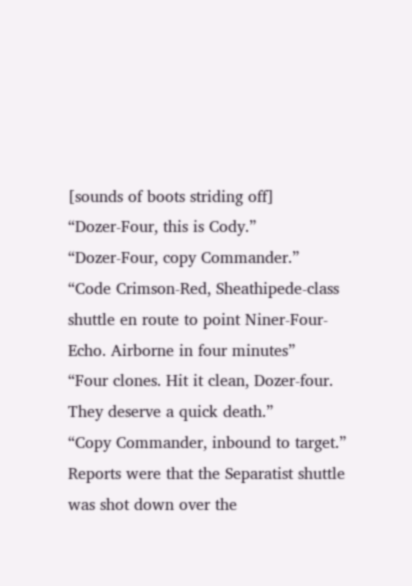[sounds of boots striding off]
“Dozer-Four, this is Cody.”
“Dozer-Four, copy Commander.”
“Code Crimson-Red, Sheathipede-class shuttle en route to point Niner-Four-Echo. Airborne in four minutes”
“Four clones. Hit it clean, Dozer-four. They deserve a quick death.”
“Copy Commander, inbound to target.”
Reports were that the Separatist shuttle was shot down over the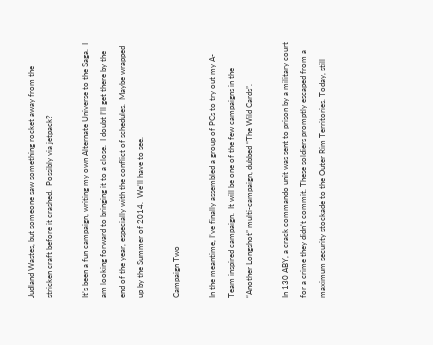Judland Wastes, but someone saw something rocket away from the stricken craft before it crashed.  Possibly via jetpack?

It’s been a fun campaign, writing my own Alternate Universe to the Saga.  I am looking forward to bringing it to a close.  I doubt I’ll get there by the end of the year, especially with the conflict of schedules.  Maybe wrapped up by the Summer of 2014.  We’ll have to see.

Campaign Two

In the meantime, I’ve finally assembled a group of PCs to try out my A-Team inspired campaign.  It will be one of the few campaigns in the “Another Longshot” multi-campaign, dubbed “The Wild Cards”.

In 130 ABY, a crack commando unit was sent to prison by a military court for a crime they didn’t commit. These soldiers promptly escaped from a maximum security stockade to the Outer Rim Territories. Today, still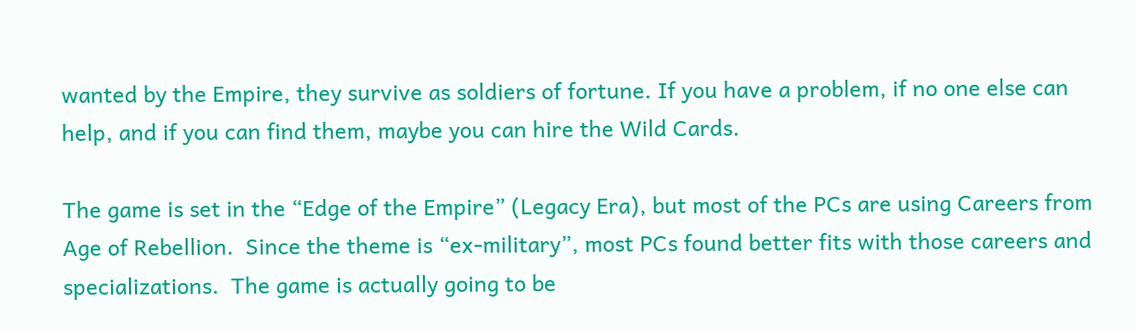wanted by the Empire, they survive as soldiers of fortune. If you have a problem, if no one else can help, and if you can find them, maybe you can hire the Wild Cards.

The game is set in the “Edge of the Empire” (Legacy Era), but most of the PCs are using Careers from Age of Rebellion.  Since the theme is “ex-military”, most PCs found better fits with those careers and specializations.  The game is actually going to be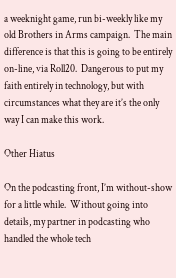a weeknight game, run bi-weekly like my old Brothers in Arms campaign.  The main difference is that this is going to be entirely on-line, via Roll20.  Dangerous to put my faith entirely in technology, but with circumstances what they are it’s the only way I can make this work.

Other Hiatus

On the podcasting front, I’m without-show for a little while.  Without going into details, my partner in podcasting who handled the whole tech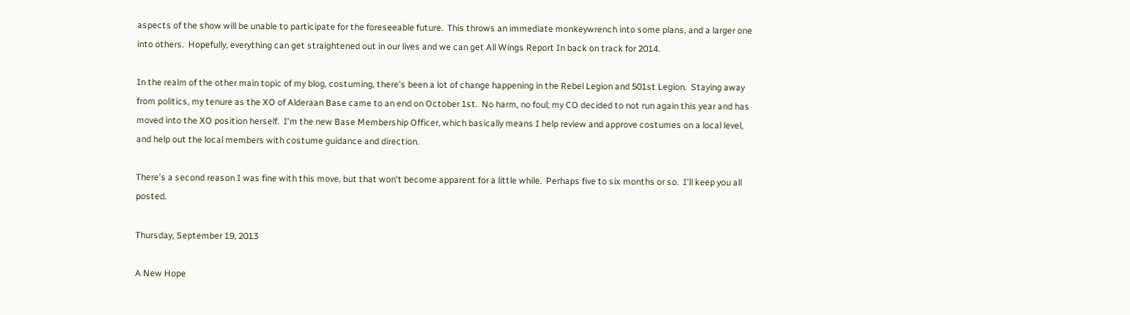aspects of the show will be unable to participate for the foreseeable future.  This throws an immediate monkeywrench into some plans, and a larger one into others.  Hopefully, everything can get straightened out in our lives and we can get All Wings Report In back on track for 2014.

In the realm of the other main topic of my blog, costuming, there’s been a lot of change happening in the Rebel Legion and 501st Legion.  Staying away from politics, my tenure as the XO of Alderaan Base came to an end on October 1st.  No harm, no foul; my CO decided to not run again this year and has moved into the XO position herself.  I’m the new Base Membership Officer, which basically means I help review and approve costumes on a local level, and help out the local members with costume guidance and direction.

There’s a second reason I was fine with this move, but that won’t become apparent for a little while.  Perhaps five to six months or so.  I’ll keep you all posted.

Thursday, September 19, 2013

A New Hope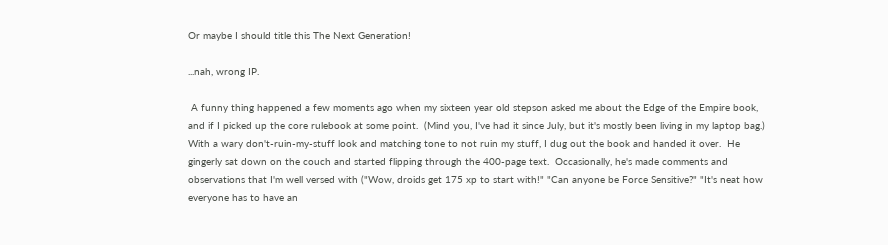Or maybe I should title this The Next Generation!

...nah, wrong IP.

 A funny thing happened a few moments ago when my sixteen year old stepson asked me about the Edge of the Empire book, and if I picked up the core rulebook at some point.  (Mind you, I've had it since July, but it's mostly been living in my laptop bag.)  With a wary don't-ruin-my-stuff look and matching tone to not ruin my stuff, I dug out the book and handed it over.  He gingerly sat down on the couch and started flipping through the 400-page text.  Occasionally, he's made comments and observations that I'm well versed with ("Wow, droids get 175 xp to start with!" "Can anyone be Force Sensitive?" "It's neat how everyone has to have an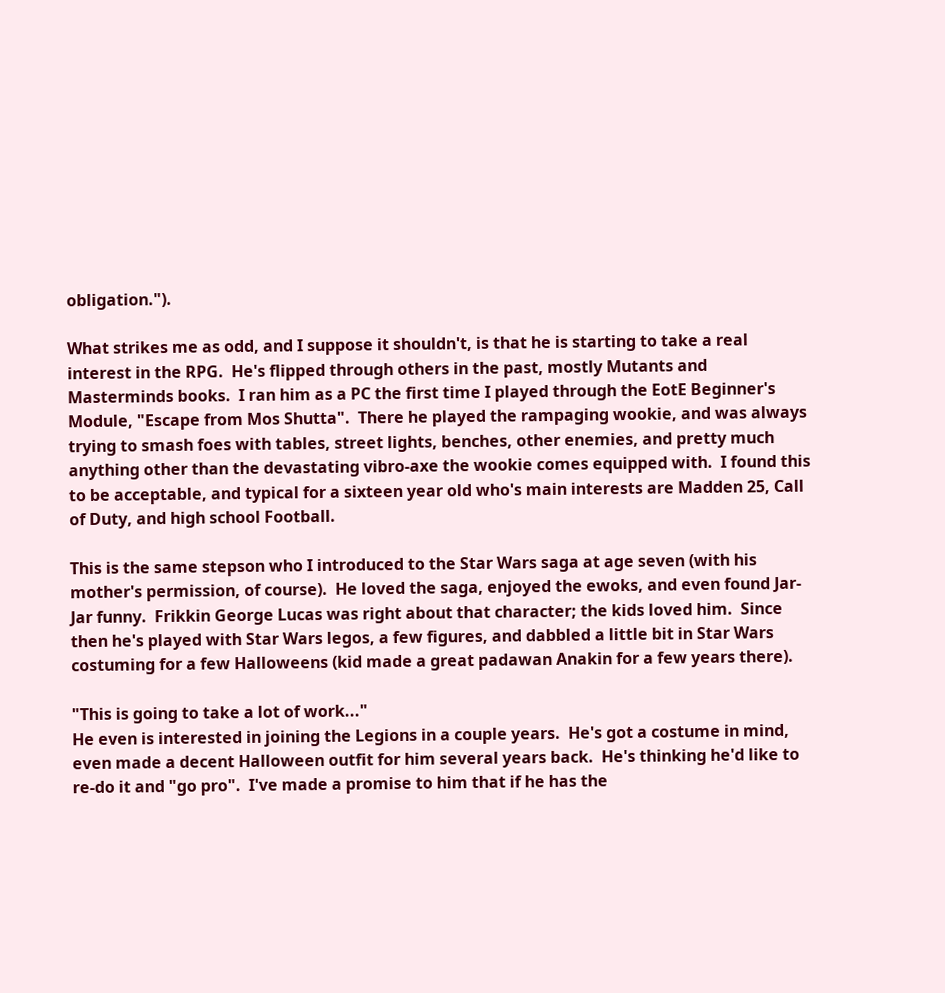obligation.").

What strikes me as odd, and I suppose it shouldn't, is that he is starting to take a real interest in the RPG.  He's flipped through others in the past, mostly Mutants and Masterminds books.  I ran him as a PC the first time I played through the EotE Beginner's Module, "Escape from Mos Shutta".  There he played the rampaging wookie, and was always trying to smash foes with tables, street lights, benches, other enemies, and pretty much anything other than the devastating vibro-axe the wookie comes equipped with.  I found this to be acceptable, and typical for a sixteen year old who's main interests are Madden 25, Call of Duty, and high school Football.

This is the same stepson who I introduced to the Star Wars saga at age seven (with his mother's permission, of course).  He loved the saga, enjoyed the ewoks, and even found Jar-Jar funny.  Frikkin George Lucas was right about that character; the kids loved him.  Since then he's played with Star Wars legos, a few figures, and dabbled a little bit in Star Wars costuming for a few Halloweens (kid made a great padawan Anakin for a few years there).

"This is going to take a lot of work..."
He even is interested in joining the Legions in a couple years.  He's got a costume in mind, even made a decent Halloween outfit for him several years back.  He's thinking he'd like to re-do it and "go pro".  I've made a promise to him that if he has the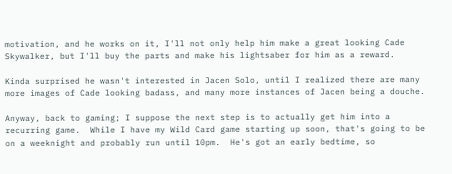motivation, and he works on it, I'll not only help him make a great looking Cade Skywalker, but I'll buy the parts and make his lightsaber for him as a reward.

Kinda surprised he wasn't interested in Jacen Solo, until I realized there are many more images of Cade looking badass, and many more instances of Jacen being a douche.

Anyway, back to gaming; I suppose the next step is to actually get him into a recurring game.  While I have my Wild Card game starting up soon, that's going to be on a weeknight and probably run until 10pm.  He's got an early bedtime, so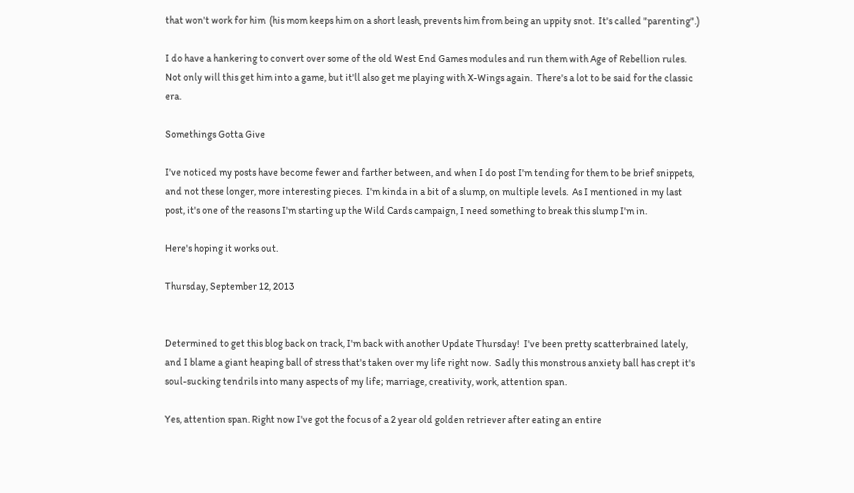that won't work for him  (his mom keeps him on a short leash, prevents him from being an uppity snot.  It's called "parenting".)

I do have a hankering to convert over some of the old West End Games modules and run them with Age of Rebellion rules.  Not only will this get him into a game, but it'll also get me playing with X-Wings again.  There's a lot to be said for the classic era.

Somethings Gotta Give

I've noticed my posts have become fewer and farther between, and when I do post I'm tending for them to be brief snippets, and not these longer, more interesting pieces.  I'm kinda in a bit of a slump, on multiple levels.  As I mentioned in my last post, it's one of the reasons I'm starting up the Wild Cards campaign, I need something to break this slump I'm in.

Here's hoping it works out.

Thursday, September 12, 2013


Determined to get this blog back on track, I'm back with another Update Thursday!  I've been pretty scatterbrained lately, and I blame a giant heaping ball of stress that's taken over my life right now.  Sadly this monstrous anxiety ball has crept it's soul-sucking tendrils into many aspects of my life; marriage, creativity, work, attention span.

Yes, attention span. Right now I've got the focus of a 2 year old golden retriever after eating an entire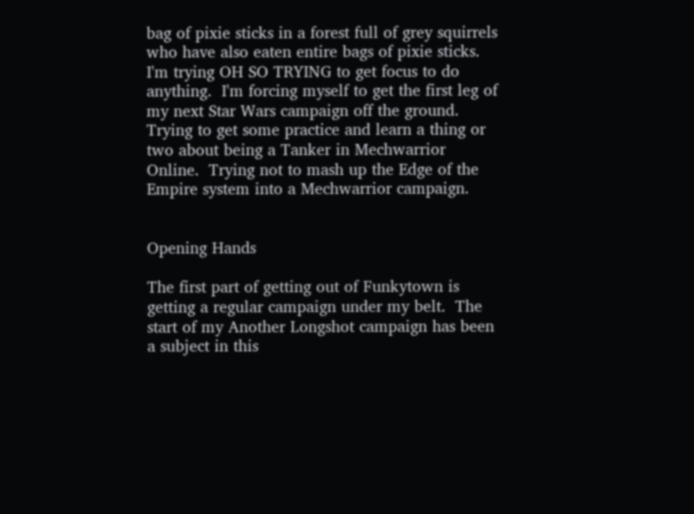bag of pixie sticks in a forest full of grey squirrels who have also eaten entire bags of pixie sticks.  I'm trying OH SO TRYING to get focus to do anything.  I'm forcing myself to get the first leg of my next Star Wars campaign off the ground.  Trying to get some practice and learn a thing or two about being a Tanker in Mechwarrior Online.  Trying not to mash up the Edge of the Empire system into a Mechwarrior campaign.


Opening Hands

The first part of getting out of Funkytown is getting a regular campaign under my belt.  The start of my Another Longshot campaign has been a subject in this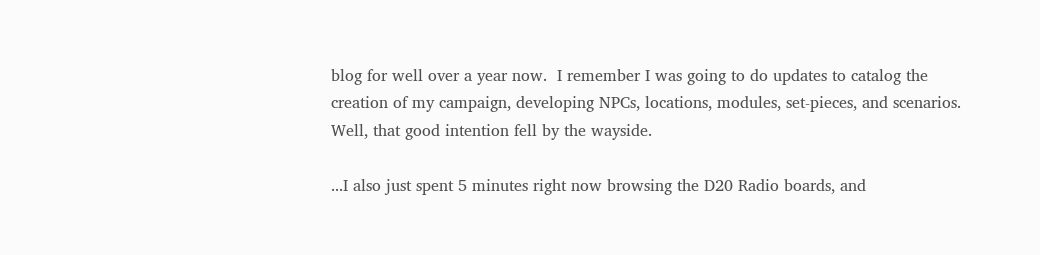blog for well over a year now.  I remember I was going to do updates to catalog the creation of my campaign, developing NPCs, locations, modules, set-pieces, and scenarios.  Well, that good intention fell by the wayside.

...I also just spent 5 minutes right now browsing the D20 Radio boards, and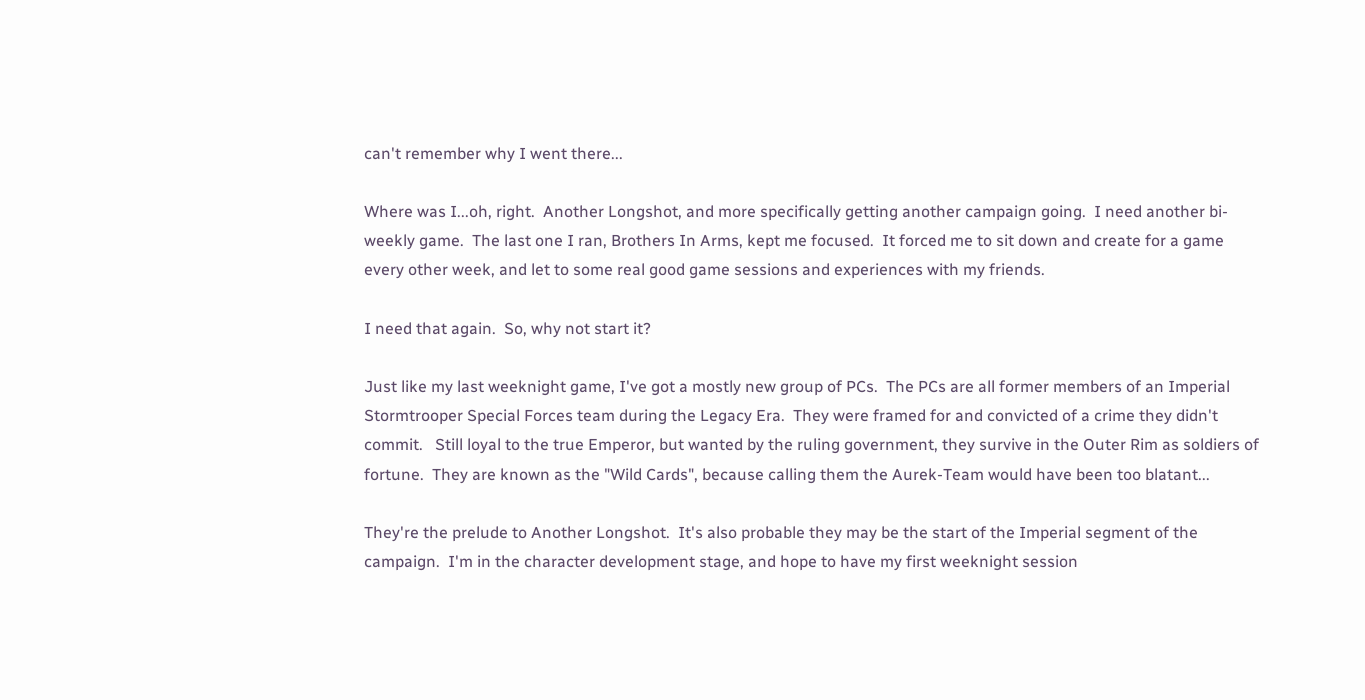can't remember why I went there...

Where was I...oh, right.  Another Longshot, and more specifically getting another campaign going.  I need another bi-weekly game.  The last one I ran, Brothers In Arms, kept me focused.  It forced me to sit down and create for a game every other week, and let to some real good game sessions and experiences with my friends.

I need that again.  So, why not start it?

Just like my last weeknight game, I've got a mostly new group of PCs.  The PCs are all former members of an Imperial Stormtrooper Special Forces team during the Legacy Era.  They were framed for and convicted of a crime they didn't commit.   Still loyal to the true Emperor, but wanted by the ruling government, they survive in the Outer Rim as soldiers of fortune.  They are known as the "Wild Cards", because calling them the Aurek-Team would have been too blatant...

They're the prelude to Another Longshot.  It's also probable they may be the start of the Imperial segment of the campaign.  I'm in the character development stage, and hope to have my first weeknight session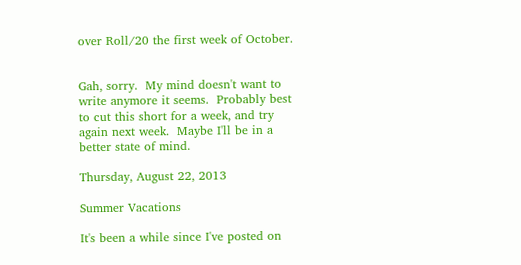over Roll/20 the first week of October.


Gah, sorry.  My mind doesn't want to write anymore it seems.  Probably best to cut this short for a week, and try again next week.  Maybe I'll be in a better state of mind.

Thursday, August 22, 2013

Summer Vacations

It's been a while since I've posted on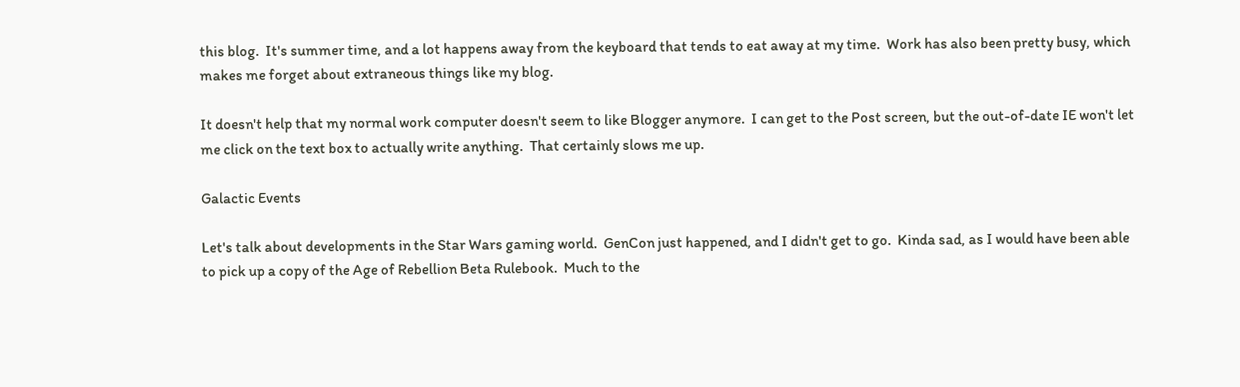this blog.  It's summer time, and a lot happens away from the keyboard that tends to eat away at my time.  Work has also been pretty busy, which makes me forget about extraneous things like my blog.

It doesn't help that my normal work computer doesn't seem to like Blogger anymore.  I can get to the Post screen, but the out-of-date IE won't let me click on the text box to actually write anything.  That certainly slows me up.

Galactic Events

Let's talk about developments in the Star Wars gaming world.  GenCon just happened, and I didn't get to go.  Kinda sad, as I would have been able to pick up a copy of the Age of Rebellion Beta Rulebook.  Much to the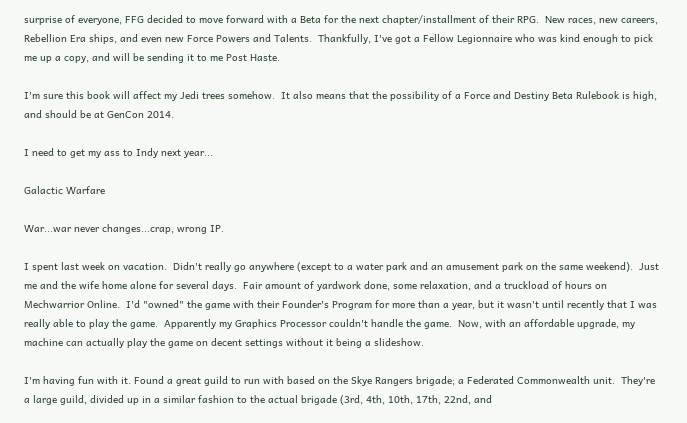surprise of everyone, FFG decided to move forward with a Beta for the next chapter/installment of their RPG.  New races, new careers, Rebellion Era ships, and even new Force Powers and Talents.  Thankfully, I've got a Fellow Legionnaire who was kind enough to pick me up a copy, and will be sending it to me Post Haste.

I'm sure this book will affect my Jedi trees somehow.  It also means that the possibility of a Force and Destiny Beta Rulebook is high, and should be at GenCon 2014.

I need to get my ass to Indy next year...

Galactic Warfare

War...war never changes...crap, wrong IP.

I spent last week on vacation.  Didn't really go anywhere (except to a water park and an amusement park on the same weekend).  Just me and the wife home alone for several days.  Fair amount of yardwork done, some relaxation, and a truckload of hours on Mechwarrior Online.  I'd "owned" the game with their Founder's Program for more than a year, but it wasn't until recently that I was really able to play the game.  Apparently my Graphics Processor couldn't handle the game.  Now, with an affordable upgrade, my machine can actually play the game on decent settings without it being a slideshow.

I'm having fun with it. Found a great guild to run with based on the Skye Rangers brigade; a Federated Commonwealth unit.  They're a large guild, divided up in a similar fashion to the actual brigade (3rd, 4th, 10th, 17th, 22nd, and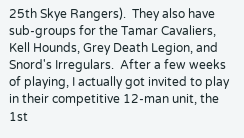25th Skye Rangers).  They also have sub-groups for the Tamar Cavaliers, Kell Hounds, Grey Death Legion, and Snord's Irregulars.  After a few weeks of playing, I actually got invited to play in their competitive 12-man unit, the 1st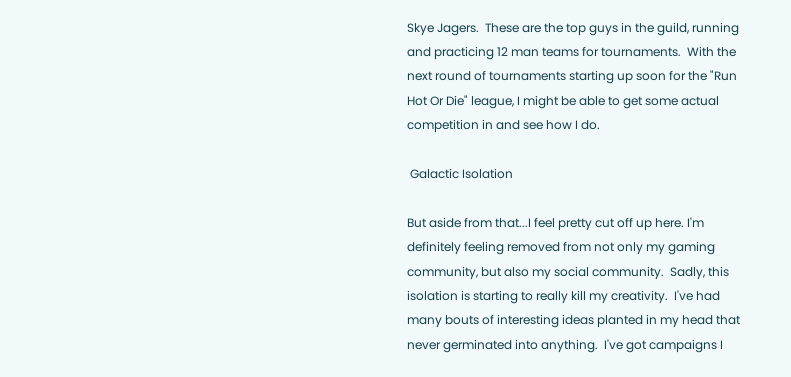Skye Jagers.  These are the top guys in the guild, running and practicing 12 man teams for tournaments.  With the next round of tournaments starting up soon for the "Run Hot Or Die" league, I might be able to get some actual competition in and see how I do.

 Galactic Isolation

But aside from that...I feel pretty cut off up here. I'm definitely feeling removed from not only my gaming community, but also my social community.  Sadly, this isolation is starting to really kill my creativity.  I've had many bouts of interesting ideas planted in my head that never germinated into anything.  I've got campaigns I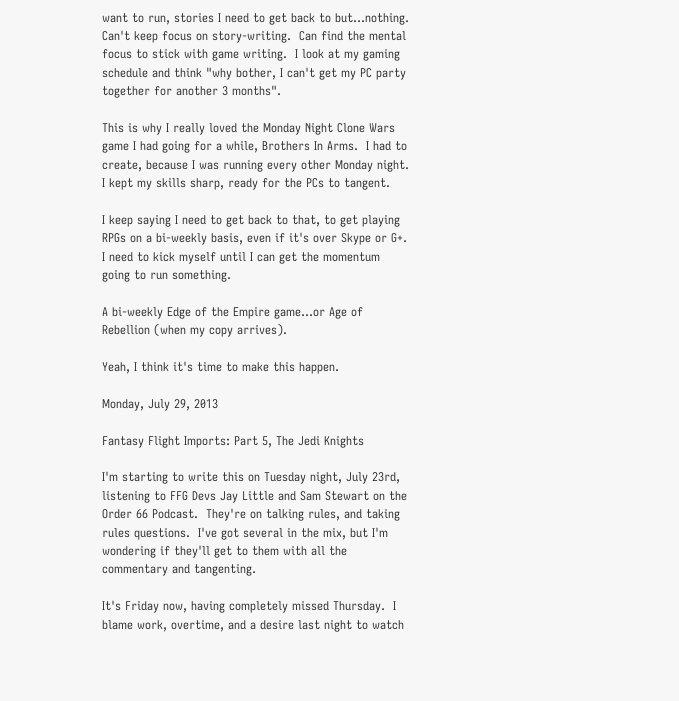want to run, stories I need to get back to but...nothing.  Can't keep focus on story-writing.  Can find the mental focus to stick with game writing.  I look at my gaming schedule and think "why bother, I can't get my PC party together for another 3 months".

This is why I really loved the Monday Night Clone Wars game I had going for a while, Brothers In Arms.  I had to create, because I was running every other Monday night.  I kept my skills sharp, ready for the PCs to tangent.

I keep saying I need to get back to that, to get playing RPGs on a bi-weekly basis, even if it's over Skype or G+.  I need to kick myself until I can get the momentum going to run something.

A bi-weekly Edge of the Empire game...or Age of Rebellion (when my copy arrives).

Yeah, I think it's time to make this happen.

Monday, July 29, 2013

Fantasy Flight Imports: Part 5, The Jedi Knights

I'm starting to write this on Tuesday night, July 23rd, listening to FFG Devs Jay Little and Sam Stewart on the Order 66 Podcast.  They're on talking rules, and taking rules questions.  I've got several in the mix, but I'm wondering if they'll get to them with all the commentary and tangenting.

It's Friday now, having completely missed Thursday.  I blame work, overtime, and a desire last night to watch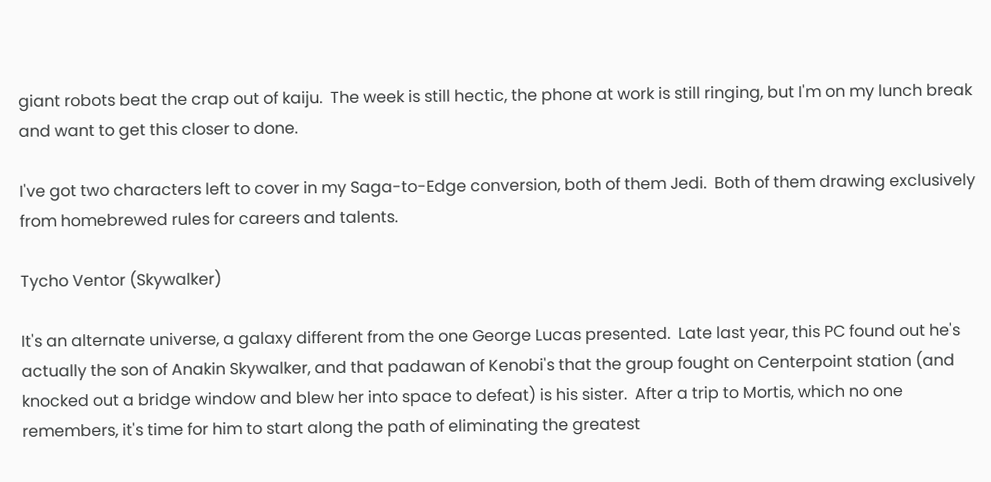giant robots beat the crap out of kaiju.  The week is still hectic, the phone at work is still ringing, but I'm on my lunch break and want to get this closer to done.

I've got two characters left to cover in my Saga-to-Edge conversion, both of them Jedi.  Both of them drawing exclusively from homebrewed rules for careers and talents.

Tycho Ventor (Skywalker)

It's an alternate universe, a galaxy different from the one George Lucas presented.  Late last year, this PC found out he's actually the son of Anakin Skywalker, and that padawan of Kenobi's that the group fought on Centerpoint station (and knocked out a bridge window and blew her into space to defeat) is his sister.  After a trip to Mortis, which no one remembers, it's time for him to start along the path of eliminating the greatest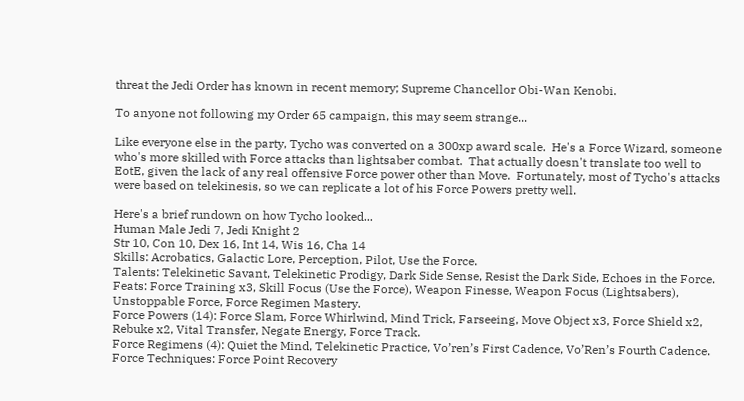threat the Jedi Order has known in recent memory; Supreme Chancellor Obi-Wan Kenobi.

To anyone not following my Order 65 campaign, this may seem strange...

Like everyone else in the party, Tycho was converted on a 300xp award scale.  He's a Force Wizard, someone who's more skilled with Force attacks than lightsaber combat.  That actually doesn't translate too well to EotE, given the lack of any real offensive Force power other than Move.  Fortunately, most of Tycho's attacks were based on telekinesis, so we can replicate a lot of his Force Powers pretty well.

Here's a brief rundown on how Tycho looked...
Human Male Jedi 7, Jedi Knight 2
Str 10, Con 10, Dex 16, Int 14, Wis 16, Cha 14
Skills: Acrobatics, Galactic Lore, Perception, Pilot, Use the Force.
Talents: Telekinetic Savant, Telekinetic Prodigy, Dark Side Sense, Resist the Dark Side, Echoes in the Force.
Feats: Force Training x3, Skill Focus (Use the Force), Weapon Finesse, Weapon Focus (Lightsabers), Unstoppable Force, Force Regimen Mastery.
Force Powers (14): Force Slam, Force Whirlwind, Mind Trick, Farseeing, Move Object x3, Force Shield x2, Rebuke x2, Vital Transfer, Negate Energy, Force Track.
Force Regimens (4): Quiet the Mind, Telekinetic Practice, Vo’ren’s First Cadence, Vo’Ren’s Fourth Cadence.
Force Techniques: Force Point Recovery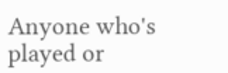Anyone who's played or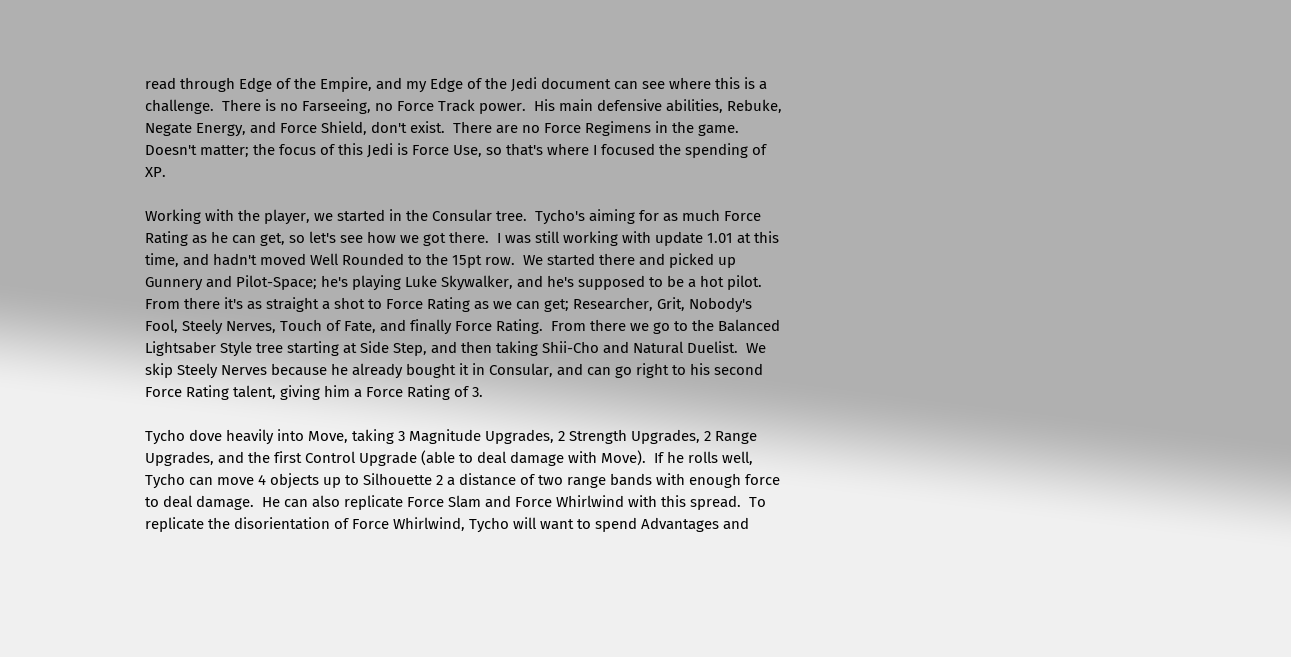read through Edge of the Empire, and my Edge of the Jedi document can see where this is a challenge.  There is no Farseeing, no Force Track power.  His main defensive abilities, Rebuke, Negate Energy, and Force Shield, don't exist.  There are no Force Regimens in the game.  Doesn't matter; the focus of this Jedi is Force Use, so that's where I focused the spending of XP.

Working with the player, we started in the Consular tree.  Tycho's aiming for as much Force Rating as he can get, so let's see how we got there.  I was still working with update 1.01 at this time, and hadn't moved Well Rounded to the 15pt row.  We started there and picked up Gunnery and Pilot-Space; he's playing Luke Skywalker, and he's supposed to be a hot pilot.  From there it's as straight a shot to Force Rating as we can get; Researcher, Grit, Nobody's Fool, Steely Nerves, Touch of Fate, and finally Force Rating.  From there we go to the Balanced Lightsaber Style tree starting at Side Step, and then taking Shii-Cho and Natural Duelist.  We skip Steely Nerves because he already bought it in Consular, and can go right to his second Force Rating talent, giving him a Force Rating of 3.

Tycho dove heavily into Move, taking 3 Magnitude Upgrades, 2 Strength Upgrades, 2 Range Upgrades, and the first Control Upgrade (able to deal damage with Move).  If he rolls well, Tycho can move 4 objects up to Silhouette 2 a distance of two range bands with enough force to deal damage.  He can also replicate Force Slam and Force Whirlwind with this spread.  To replicate the disorientation of Force Whirlwind, Tycho will want to spend Advantages and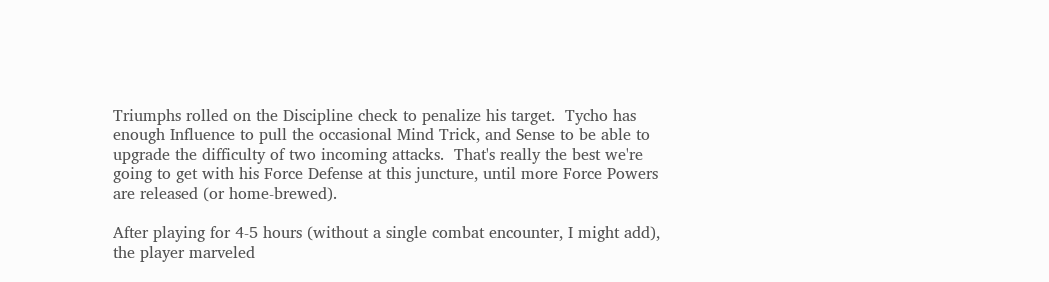Triumphs rolled on the Discipline check to penalize his target.  Tycho has enough Influence to pull the occasional Mind Trick, and Sense to be able to upgrade the difficulty of two incoming attacks.  That's really the best we're going to get with his Force Defense at this juncture, until more Force Powers are released (or home-brewed).

After playing for 4-5 hours (without a single combat encounter, I might add), the player marveled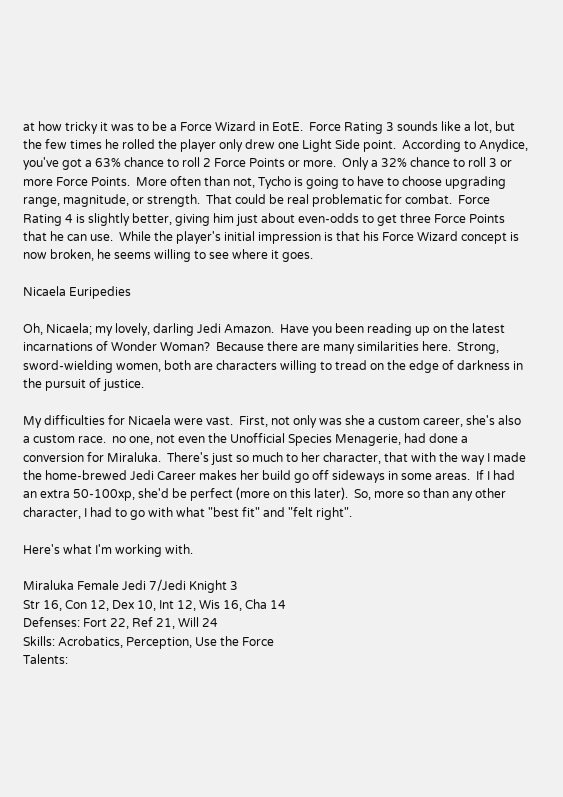at how tricky it was to be a Force Wizard in EotE.  Force Rating 3 sounds like a lot, but the few times he rolled the player only drew one Light Side point.  According to Anydice, you've got a 63% chance to roll 2 Force Points or more.  Only a 32% chance to roll 3 or more Force Points.  More often than not, Tycho is going to have to choose upgrading range, magnitude, or strength.  That could be real problematic for combat.  Force Rating 4 is slightly better, giving him just about even-odds to get three Force Points that he can use.  While the player's initial impression is that his Force Wizard concept is now broken, he seems willing to see where it goes.

Nicaela Euripedies

Oh, Nicaela; my lovely, darling Jedi Amazon.  Have you been reading up on the latest incarnations of Wonder Woman?  Because there are many similarities here.  Strong, sword-wielding women, both are characters willing to tread on the edge of darkness in the pursuit of justice.

My difficulties for Nicaela were vast.  First, not only was she a custom career, she's also a custom race.  no one, not even the Unofficial Species Menagerie, had done a conversion for Miraluka.  There's just so much to her character, that with the way I made the home-brewed Jedi Career makes her build go off sideways in some areas.  If I had an extra 50-100xp, she'd be perfect (more on this later).  So, more so than any other character, I had to go with what "best fit" and "felt right".

Here's what I'm working with.

Miraluka Female Jedi 7/Jedi Knight 3
Str 16, Con 12, Dex 10, Int 12, Wis 16, Cha 14
Defenses: Fort 22, Ref 21, Will 24
Skills: Acrobatics, Perception, Use the Force
Talents: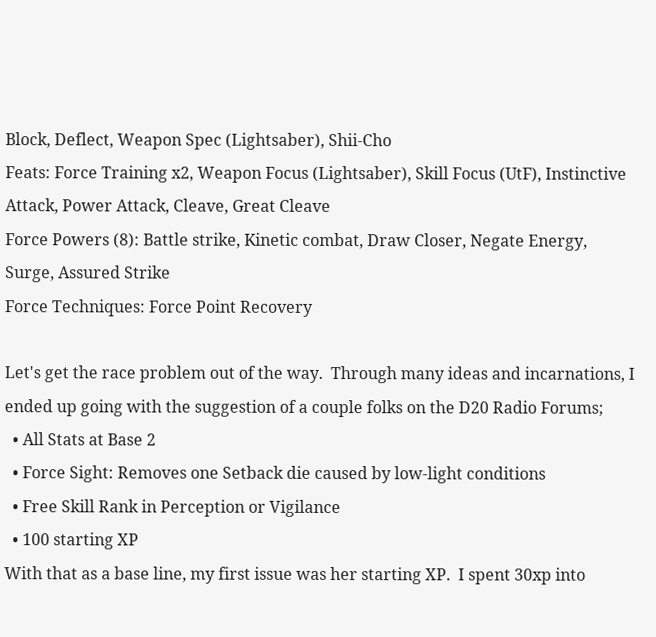Block, Deflect, Weapon Spec (Lightsaber), Shii-Cho
Feats: Force Training x2, Weapon Focus (Lightsaber), Skill Focus (UtF), Instinctive Attack, Power Attack, Cleave, Great Cleave
Force Powers (8): Battle strike, Kinetic combat, Draw Closer, Negate Energy, Surge, Assured Strike
Force Techniques: Force Point Recovery

Let's get the race problem out of the way.  Through many ideas and incarnations, I ended up going with the suggestion of a couple folks on the D20 Radio Forums;
  • All Stats at Base 2
  • Force Sight: Removes one Setback die caused by low-light conditions
  • Free Skill Rank in Perception or Vigilance
  • 100 starting XP
With that as a base line, my first issue was her starting XP.  I spent 30xp into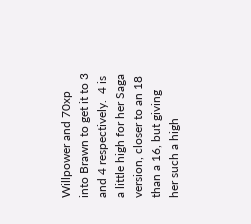Willpower and 70xp into Brawn to get it to 3 and 4 respectively.  4 is a little high for her Saga version, closer to an 18 than a 16, but giving her such a high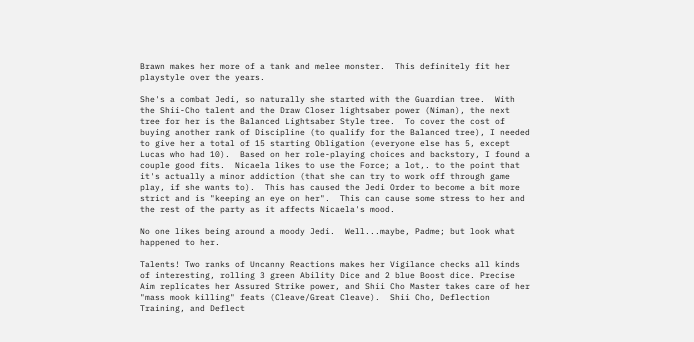Brawn makes her more of a tank and melee monster.  This definitely fit her playstyle over the years.

She's a combat Jedi, so naturally she started with the Guardian tree.  With the Shii-Cho talent and the Draw Closer lightsaber power (Niman), the next tree for her is the Balanced Lightsaber Style tree.  To cover the cost of buying another rank of Discipline (to qualify for the Balanced tree), I needed to give her a total of 15 starting Obligation (everyone else has 5, except Lucas who had 10).  Based on her role-playing choices and backstory, I found a couple good fits.  Nicaela likes to use the Force; a lot,. to the point that it's actually a minor addiction (that she can try to work off through game play, if she wants to).  This has caused the Jedi Order to become a bit more strict and is "keeping an eye on her".  This can cause some stress to her and the rest of the party as it affects Nicaela's mood.

No one likes being around a moody Jedi.  Well...maybe, Padme; but look what happened to her.

Talents! Two ranks of Uncanny Reactions makes her Vigilance checks all kinds of interesting, rolling 3 green Ability Dice and 2 blue Boost dice. Precise Aim replicates her Assured Strike power, and Shii Cho Master takes care of her "mass mook killing" feats (Cleave/Great Cleave).  Shii Cho, Deflection Training, and Deflect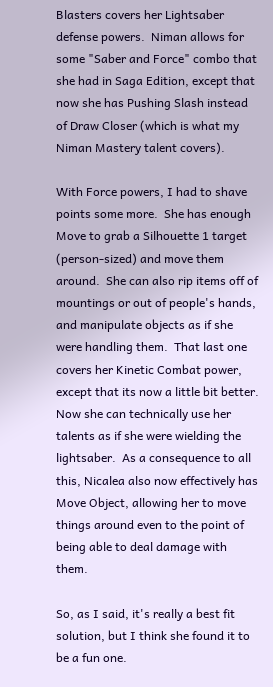Blasters covers her Lightsaber defense powers.  Niman allows for some "Saber and Force" combo that she had in Saga Edition, except that now she has Pushing Slash instead of Draw Closer (which is what my Niman Mastery talent covers).

With Force powers, I had to shave points some more.  She has enough Move to grab a Silhouette 1 target (person-sized) and move them around.  She can also rip items off of mountings or out of people's hands, and manipulate objects as if she were handling them.  That last one covers her Kinetic Combat power, except that its now a little bit better.  Now she can technically use her talents as if she were wielding the lightsaber.  As a consequence to all this, Nicalea also now effectively has Move Object, allowing her to move things around even to the point of being able to deal damage with them.

So, as I said, it's really a best fit solution, but I think she found it to be a fun one.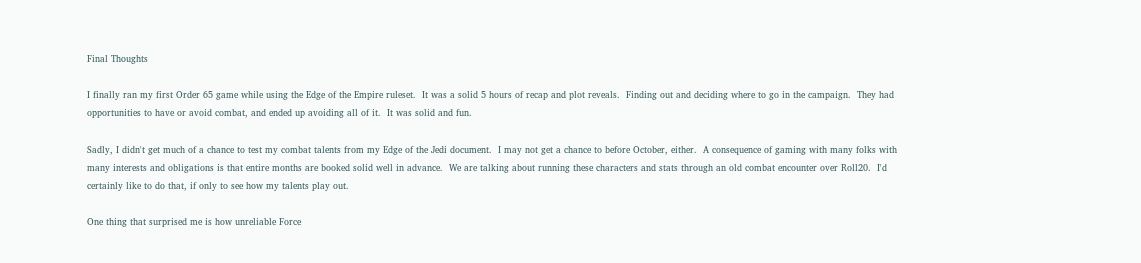Final Thoughts

I finally ran my first Order 65 game while using the Edge of the Empire ruleset.  It was a solid 5 hours of recap and plot reveals.  Finding out and deciding where to go in the campaign.  They had opportunities to have or avoid combat, and ended up avoiding all of it.  It was solid and fun.

Sadly, I didn't get much of a chance to test my combat talents from my Edge of the Jedi document.  I may not get a chance to before October, either.  A consequence of gaming with many folks with many interests and obligations is that entire months are booked solid well in advance.  We are talking about running these characters and stats through an old combat encounter over Roll20.  I'd certainly like to do that, if only to see how my talents play out.

One thing that surprised me is how unreliable Force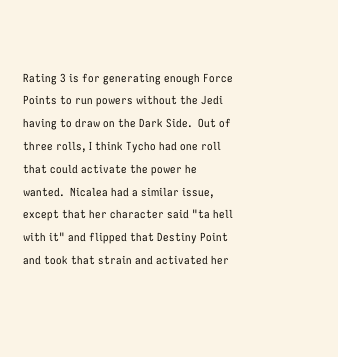Rating 3 is for generating enough Force Points to run powers without the Jedi having to draw on the Dark Side.  Out of three rolls, I think Tycho had one roll that could activate the power he wanted.  Nicalea had a similar issue, except that her character said "ta hell with it" and flipped that Destiny Point and took that strain and activated her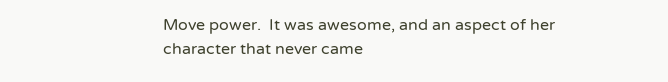Move power.  It was awesome, and an aspect of her character that never came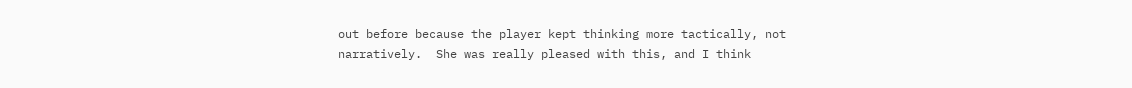out before because the player kept thinking more tactically, not narratively.  She was really pleased with this, and I think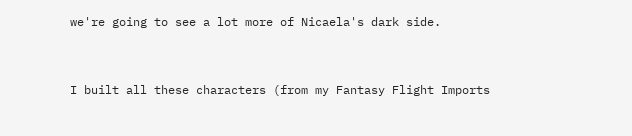we're going to see a lot more of Nicaela's dark side.


I built all these characters (from my Fantasy Flight Imports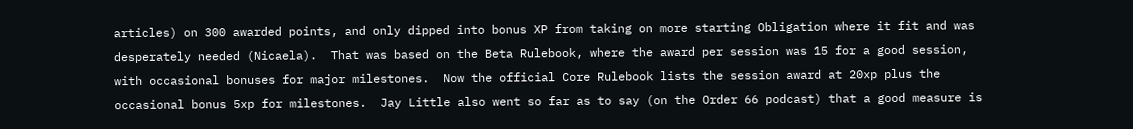articles) on 300 awarded points, and only dipped into bonus XP from taking on more starting Obligation where it fit and was desperately needed (Nicaela).  That was based on the Beta Rulebook, where the award per session was 15 for a good session, with occasional bonuses for major milestones.  Now the official Core Rulebook lists the session award at 20xp plus the occasional bonus 5xp for milestones.  Jay Little also went so far as to say (on the Order 66 podcast) that a good measure is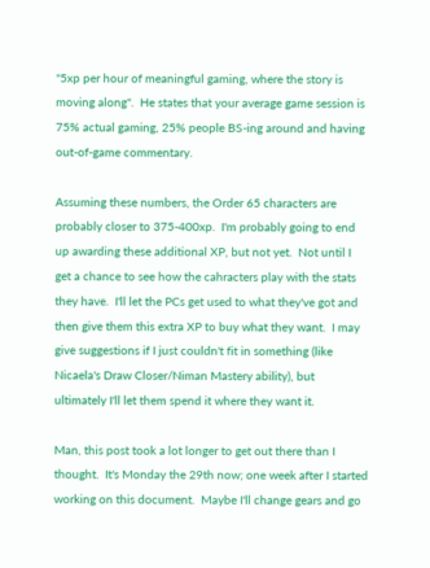"5xp per hour of meaningful gaming, where the story is moving along".  He states that your average game session is 75% actual gaming, 25% people BS-ing around and having out-of-game commentary.

Assuming these numbers, the Order 65 characters are probably closer to 375-400xp.  I'm probably going to end up awarding these additional XP, but not yet.  Not until I get a chance to see how the cahracters play with the stats they have.  I'll let the PCs get used to what they've got and then give them this extra XP to buy what they want.  I may give suggestions if I just couldn't fit in something (like Nicaela's Draw Closer/Niman Mastery ability), but ultimately I'll let them spend it where they want it.

Man, this post took a lot longer to get out there than I thought.  It's Monday the 29th now; one week after I started working on this document.  Maybe I'll change gears and go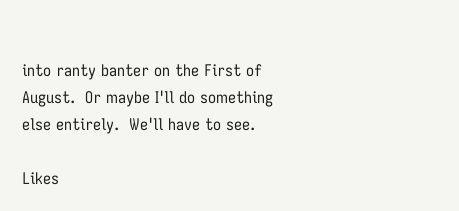into ranty banter on the First of August.  Or maybe I'll do something else entirely.  We'll have to see.

Likes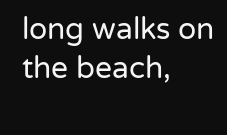long walks on the beach,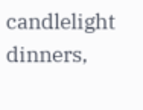candlelight dinners,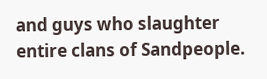and guys who slaughter entire clans of Sandpeople.